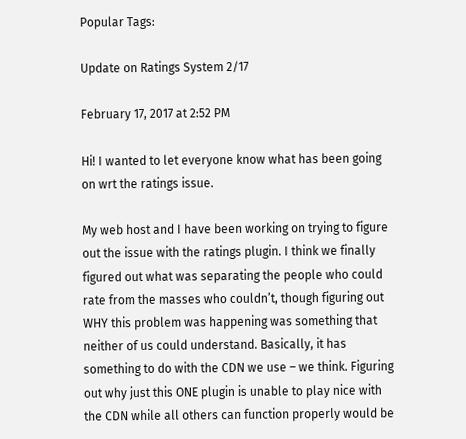Popular Tags:

Update on Ratings System 2/17

February 17, 2017 at 2:52 PM

Hi! I wanted to let everyone know what has been going on wrt the ratings issue.

My web host and I have been working on trying to figure out the issue with the ratings plugin. I think we finally figured out what was separating the people who could rate from the masses who couldn’t, though figuring out WHY this problem was happening was something that neither of us could understand. Basically, it has something to do with the CDN we use – we think. Figuring out why just this ONE plugin is unable to play nice with the CDN while all others can function properly would be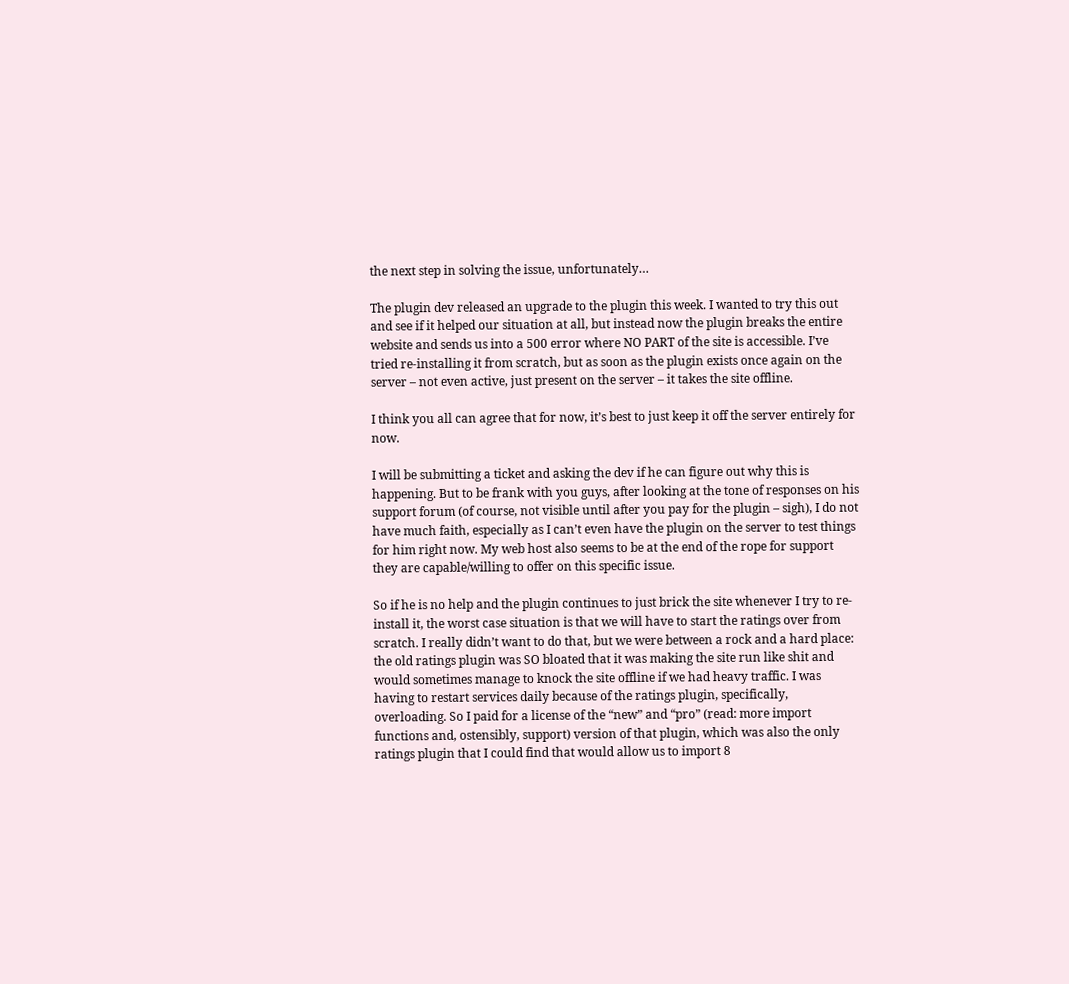the next step in solving the issue, unfortunately…

The plugin dev released an upgrade to the plugin this week. I wanted to try this out and see if it helped our situation at all, but instead now the plugin breaks the entire website and sends us into a 500 error where NO PART of the site is accessible. I’ve tried re-installing it from scratch, but as soon as the plugin exists once again on the server – not even active, just present on the server – it takes the site offline.

I think you all can agree that for now, it’s best to just keep it off the server entirely for now.

I will be submitting a ticket and asking the dev if he can figure out why this is happening. But to be frank with you guys, after looking at the tone of responses on his support forum (of course, not visible until after you pay for the plugin – sigh), I do not have much faith, especially as I can’t even have the plugin on the server to test things for him right now. My web host also seems to be at the end of the rope for support they are capable/willing to offer on this specific issue.

So if he is no help and the plugin continues to just brick the site whenever I try to re-install it, the worst case situation is that we will have to start the ratings over from scratch. I really didn’t want to do that, but we were between a rock and a hard place: the old ratings plugin was SO bloated that it was making the site run like shit and would sometimes manage to knock the site offline if we had heavy traffic. I was having to restart services daily because of the ratings plugin, specifically, overloading. So I paid for a license of the “new” and “pro” (read: more import functions and, ostensibly, support) version of that plugin, which was also the only ratings plugin that I could find that would allow us to import 8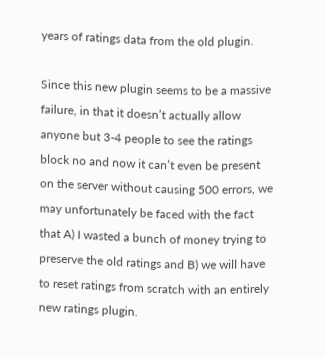years of ratings data from the old plugin.

Since this new plugin seems to be a massive failure, in that it doesn’t actually allow anyone but 3-4 people to see the ratings block no and now it can’t even be present on the server without causing 500 errors, we may unfortunately be faced with the fact that A) I wasted a bunch of money trying to preserve the old ratings and B) we will have to reset ratings from scratch with an entirely new ratings plugin.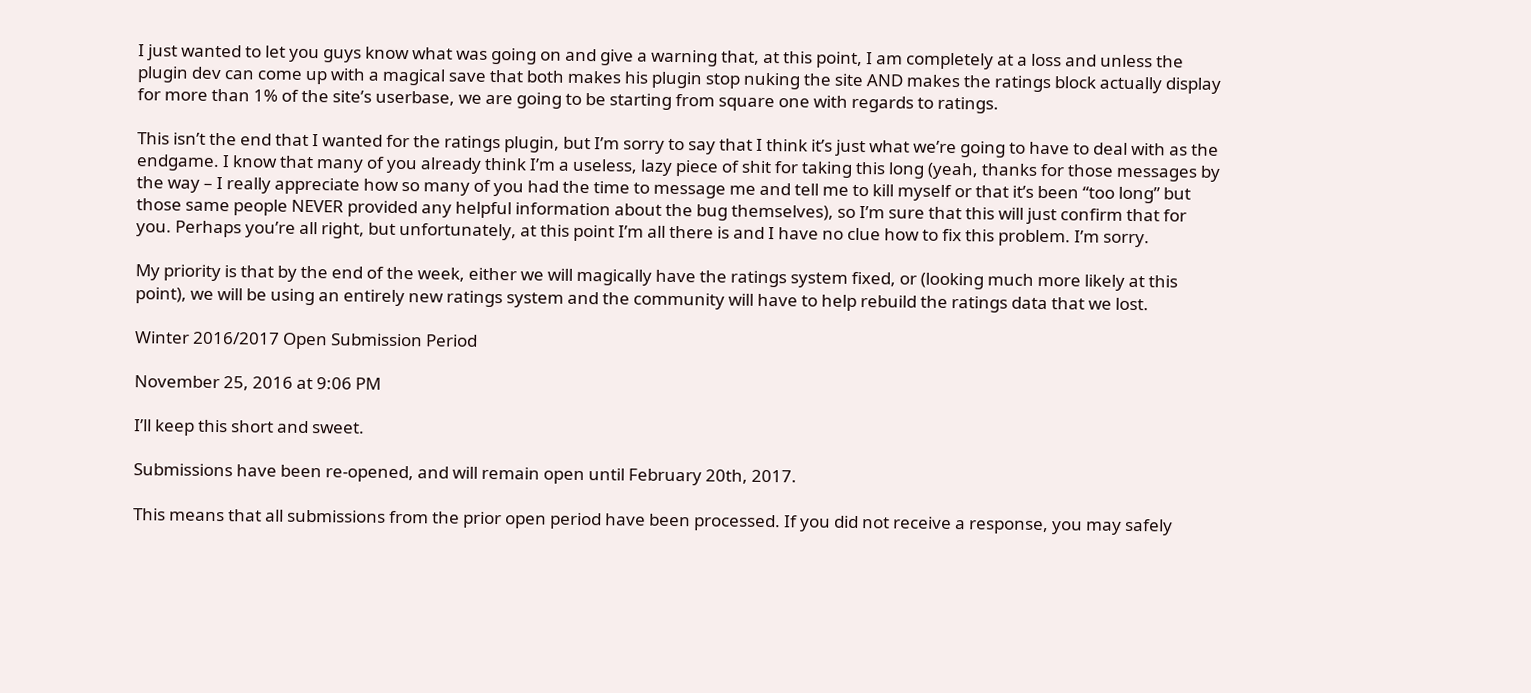I just wanted to let you guys know what was going on and give a warning that, at this point, I am completely at a loss and unless the plugin dev can come up with a magical save that both makes his plugin stop nuking the site AND makes the ratings block actually display for more than 1% of the site’s userbase, we are going to be starting from square one with regards to ratings.

This isn’t the end that I wanted for the ratings plugin, but I’m sorry to say that I think it’s just what we’re going to have to deal with as the endgame. I know that many of you already think I’m a useless, lazy piece of shit for taking this long (yeah, thanks for those messages by the way – I really appreciate how so many of you had the time to message me and tell me to kill myself or that it’s been “too long” but those same people NEVER provided any helpful information about the bug themselves), so I’m sure that this will just confirm that for you. Perhaps you’re all right, but unfortunately, at this point I’m all there is and I have no clue how to fix this problem. I’m sorry.

My priority is that by the end of the week, either we will magically have the ratings system fixed, or (looking much more likely at this point), we will be using an entirely new ratings system and the community will have to help rebuild the ratings data that we lost.

Winter 2016/2017 Open Submission Period

November 25, 2016 at 9:06 PM

I’ll keep this short and sweet.

Submissions have been re-opened, and will remain open until February 20th, 2017.

This means that all submissions from the prior open period have been processed. If you did not receive a response, you may safely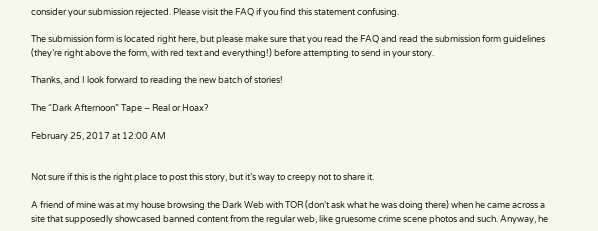consider your submission rejected. Please visit the FAQ if you find this statement confusing.

The submission form is located right here, but please make sure that you read the FAQ and read the submission form guidelines (they’re right above the form, with red text and everything!) before attempting to send in your story.

Thanks, and I look forward to reading the new batch of stories!

The “Dark Afternoon” Tape – Real or Hoax?

February 25, 2017 at 12:00 AM


Not sure if this is the right place to post this story, but it’s way to creepy not to share it.

A friend of mine was at my house browsing the Dark Web with TOR (don’t ask what he was doing there) when he came across a site that supposedly showcased banned content from the regular web, like gruesome crime scene photos and such. Anyway, he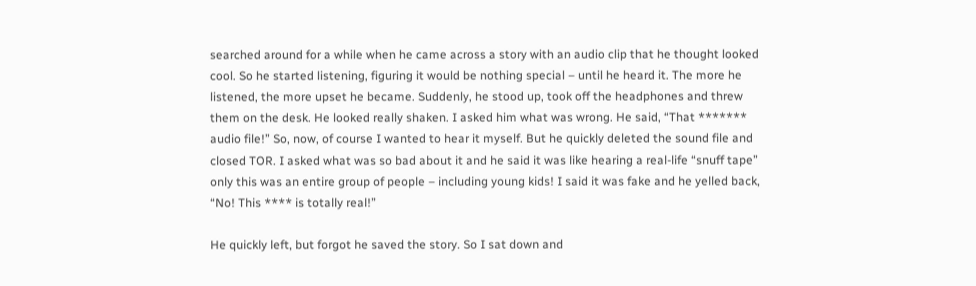searched around for a while when he came across a story with an audio clip that he thought looked cool. So he started listening, figuring it would be nothing special – until he heard it. The more he listened, the more upset he became. Suddenly, he stood up, took off the headphones and threw them on the desk. He looked really shaken. I asked him what was wrong. He said, “That ******* audio file!” So, now, of course I wanted to hear it myself. But he quickly deleted the sound file and closed TOR. I asked what was so bad about it and he said it was like hearing a real-life “snuff tape” only this was an entire group of people – including young kids! I said it was fake and he yelled back, “No! This **** is totally real!”

He quickly left, but forgot he saved the story. So I sat down and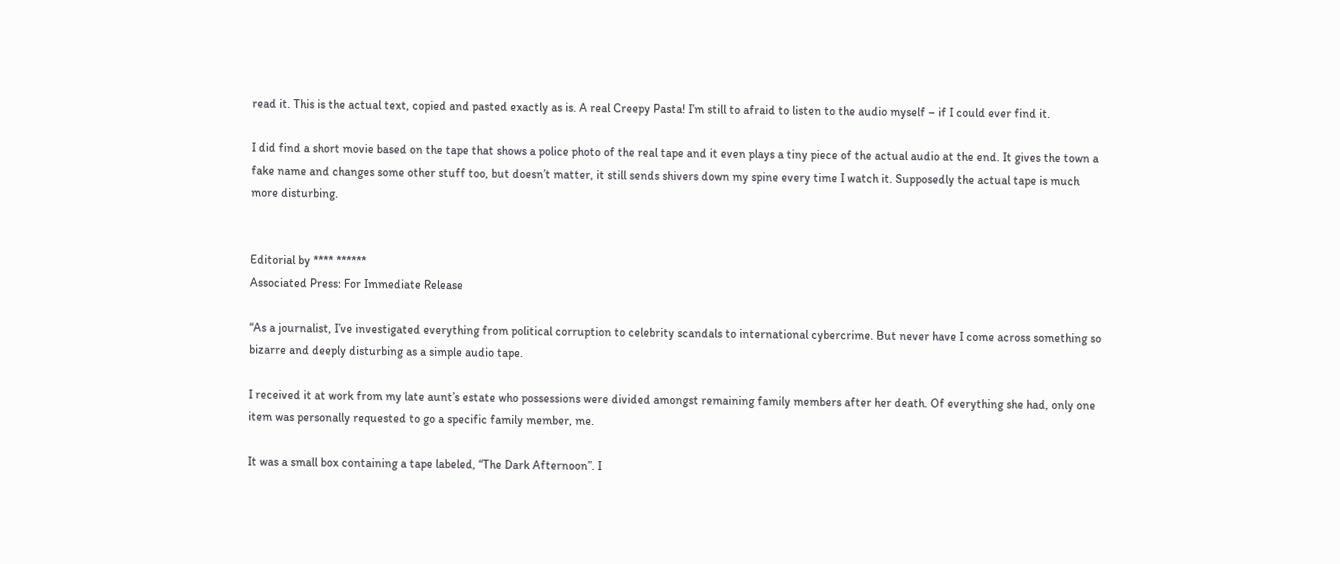read it. This is the actual text, copied and pasted exactly as is. A real Creepy Pasta! I’m still to afraid to listen to the audio myself – if I could ever find it.

I did find a short movie based on the tape that shows a police photo of the real tape and it even plays a tiny piece of the actual audio at the end. It gives the town a fake name and changes some other stuff too, but doesn’t matter, it still sends shivers down my spine every time I watch it. Supposedly the actual tape is much more disturbing.


Editorial by **** ******
Associated Press: For Immediate Release

“As a journalist, I’ve investigated everything from political corruption to celebrity scandals to international cybercrime. But never have I come across something so bizarre and deeply disturbing as a simple audio tape.

I received it at work from my late aunt’s estate who possessions were divided amongst remaining family members after her death. Of everything she had, only one item was personally requested to go a specific family member, me.

It was a small box containing a tape labeled, “The Dark Afternoon”. I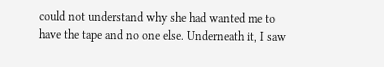could not understand why she had wanted me to have the tape and no one else. Underneath it, I saw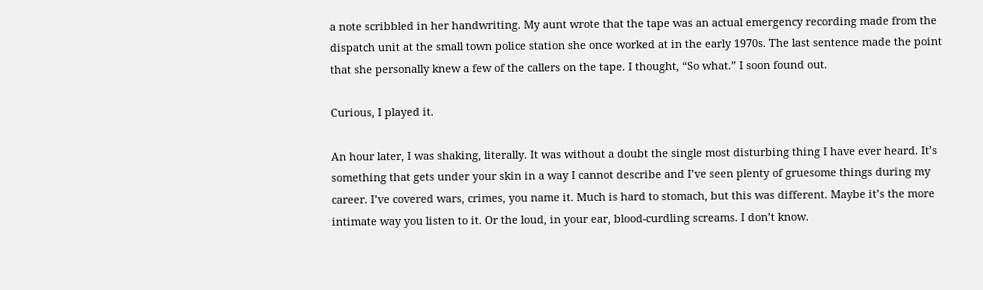a note scribbled in her handwriting. My aunt wrote that the tape was an actual emergency recording made from the dispatch unit at the small town police station she once worked at in the early 1970s. The last sentence made the point that she personally knew a few of the callers on the tape. I thought, “So what.” I soon found out.

Curious, I played it.

An hour later, I was shaking, literally. It was without a doubt the single most disturbing thing I have ever heard. It’s something that gets under your skin in a way I cannot describe and I’ve seen plenty of gruesome things during my career. I’ve covered wars, crimes, you name it. Much is hard to stomach, but this was different. Maybe it’s the more intimate way you listen to it. Or the loud, in your ear, blood-curdling screams. I don’t know.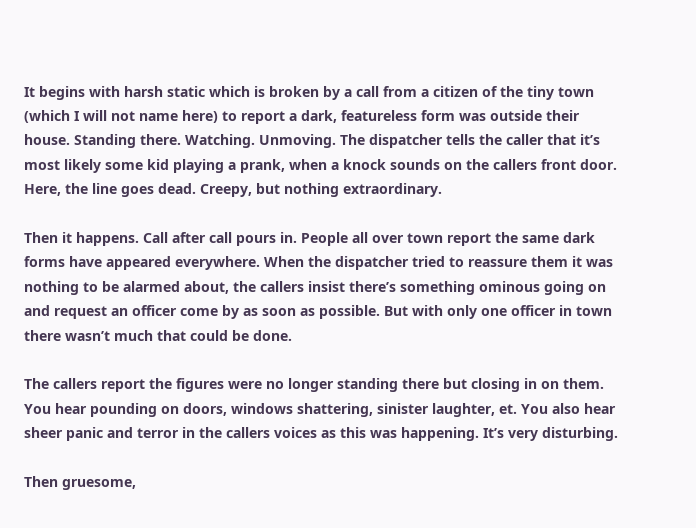It begins with harsh static which is broken by a call from a citizen of the tiny town (which I will not name here) to report a dark, featureless form was outside their house. Standing there. Watching. Unmoving. The dispatcher tells the caller that it’s most likely some kid playing a prank, when a knock sounds on the callers front door. Here, the line goes dead. Creepy, but nothing extraordinary.

Then it happens. Call after call pours in. People all over town report the same dark forms have appeared everywhere. When the dispatcher tried to reassure them it was nothing to be alarmed about, the callers insist there’s something ominous going on and request an officer come by as soon as possible. But with only one officer in town there wasn’t much that could be done.

The callers report the figures were no longer standing there but closing in on them. You hear pounding on doors, windows shattering, sinister laughter, et. You also hear sheer panic and terror in the callers voices as this was happening. It’s very disturbing.

Then gruesome,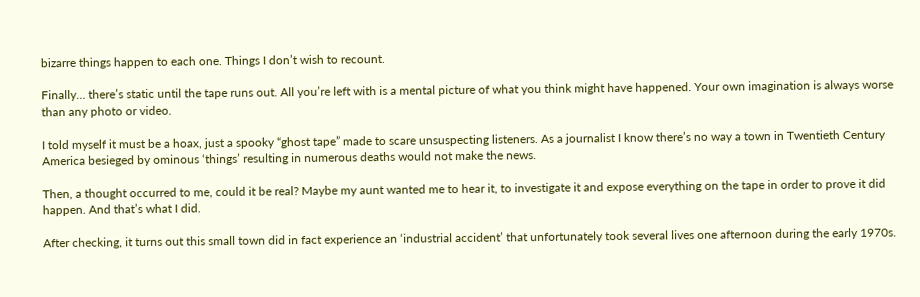bizarre things happen to each one. Things I don’t wish to recount.

Finally… there’s static until the tape runs out. All you’re left with is a mental picture of what you think might have happened. Your own imagination is always worse than any photo or video.

I told myself it must be a hoax, just a spooky “ghost tape” made to scare unsuspecting listeners. As a journalist I know there’s no way a town in Twentieth Century America besieged by ominous ‘things’ resulting in numerous deaths would not make the news.

Then, a thought occurred to me, could it be real? Maybe my aunt wanted me to hear it, to investigate it and expose everything on the tape in order to prove it did happen. And that’s what I did.

After checking, it turns out this small town did in fact experience an ‘industrial accident’ that unfortunately took several lives one afternoon during the early 1970s.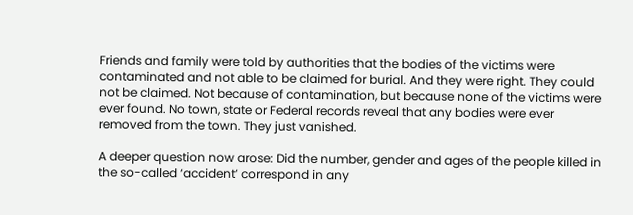Friends and family were told by authorities that the bodies of the victims were contaminated and not able to be claimed for burial. And they were right. They could not be claimed. Not because of contamination, but because none of the victims were ever found. No town, state or Federal records reveal that any bodies were ever removed from the town. They just vanished.

A deeper question now arose: Did the number, gender and ages of the people killed in the so-called ‘accident’ correspond in any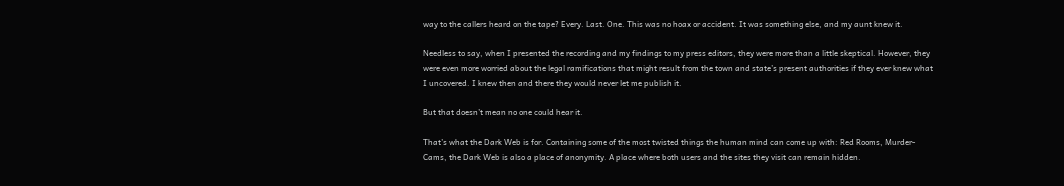way to the callers heard on the tape? Every. Last. One. This was no hoax or accident. It was something else, and my aunt knew it.

Needless to say, when I presented the recording and my findings to my press editors, they were more than a little skeptical. However, they were even more worried about the legal ramifications that might result from the town and state’s present authorities if they ever knew what I uncovered. I knew then and there they would never let me publish it.

But that doesn’t mean no one could hear it.

That’s what the Dark Web is for. Containing some of the most twisted things the human mind can come up with: Red Rooms, Murder-Cams, the Dark Web is also a place of anonymity. A place where both users and the sites they visit can remain hidden.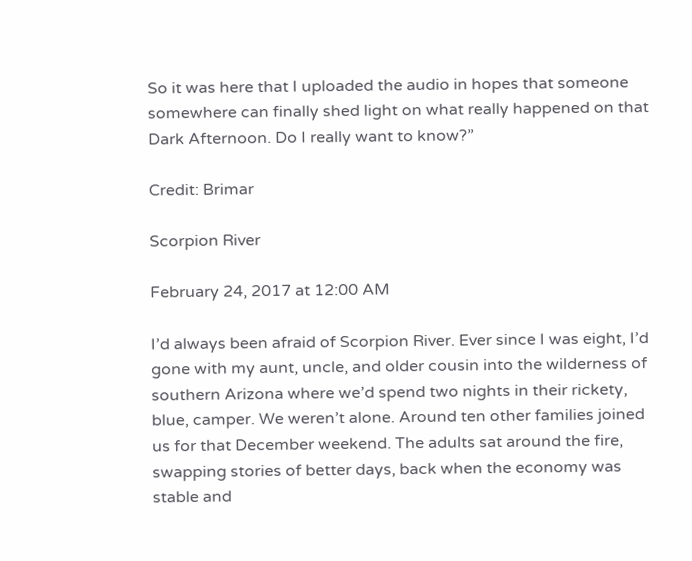So it was here that I uploaded the audio in hopes that someone somewhere can finally shed light on what really happened on that Dark Afternoon. Do I really want to know?”

Credit: Brimar

Scorpion River

February 24, 2017 at 12:00 AM

I’d always been afraid of Scorpion River. Ever since I was eight, I’d gone with my aunt, uncle, and older cousin into the wilderness of southern Arizona where we’d spend two nights in their rickety, blue, camper. We weren’t alone. Around ten other families joined us for that December weekend. The adults sat around the fire, swapping stories of better days, back when the economy was stable and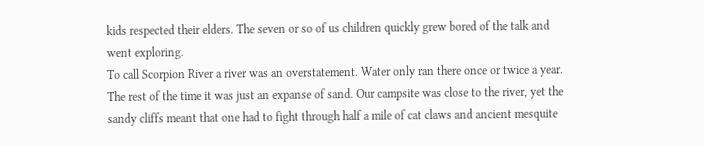kids respected their elders. The seven or so of us children quickly grew bored of the talk and went exploring.
To call Scorpion River a river was an overstatement. Water only ran there once or twice a year. The rest of the time it was just an expanse of sand. Our campsite was close to the river, yet the sandy cliffs meant that one had to fight through half a mile of cat claws and ancient mesquite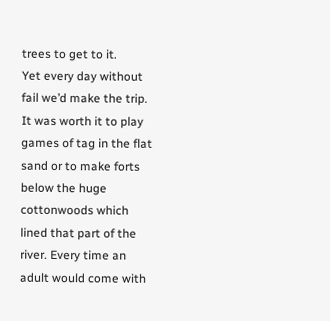trees to get to it.
Yet every day without fail we’d make the trip. It was worth it to play games of tag in the flat sand or to make forts below the huge cottonwoods which lined that part of the river. Every time an adult would come with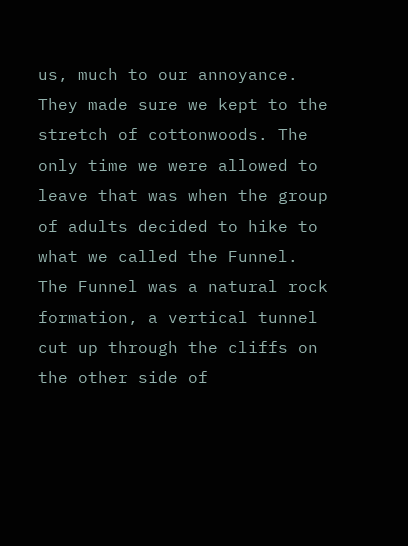us, much to our annoyance. They made sure we kept to the stretch of cottonwoods. The only time we were allowed to leave that was when the group of adults decided to hike to what we called the Funnel.
The Funnel was a natural rock formation, a vertical tunnel cut up through the cliffs on the other side of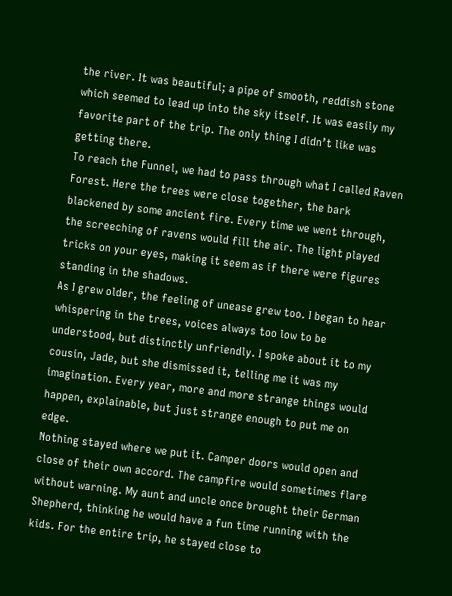the river. It was beautiful; a pipe of smooth, reddish stone which seemed to lead up into the sky itself. It was easily my favorite part of the trip. The only thing I didn’t like was getting there.
To reach the Funnel, we had to pass through what I called Raven Forest. Here the trees were close together, the bark blackened by some ancient fire. Every time we went through, the screeching of ravens would fill the air. The light played tricks on your eyes, making it seem as if there were figures standing in the shadows.
As I grew older, the feeling of unease grew too. I began to hear whispering in the trees, voices always too low to be understood, but distinctly unfriendly. I spoke about it to my cousin, Jade, but she dismissed it, telling me it was my imagination. Every year, more and more strange things would happen, explainable, but just strange enough to put me on edge.
Nothing stayed where we put it. Camper doors would open and close of their own accord. The campfire would sometimes flare without warning. My aunt and uncle once brought their German Shepherd, thinking he would have a fun time running with the kids. For the entire trip, he stayed close to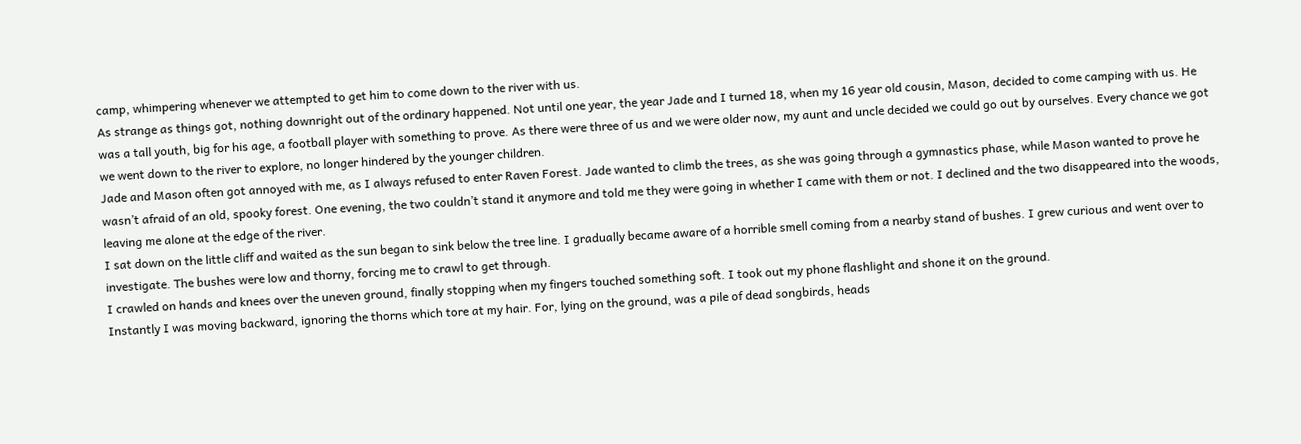camp, whimpering whenever we attempted to get him to come down to the river with us.
As strange as things got, nothing downright out of the ordinary happened. Not until one year, the year Jade and I turned 18, when my 16 year old cousin, Mason, decided to come camping with us. He was a tall youth, big for his age, a football player with something to prove. As there were three of us and we were older now, my aunt and uncle decided we could go out by ourselves. Every chance we got we went down to the river to explore, no longer hindered by the younger children.
Jade and Mason often got annoyed with me, as I always refused to enter Raven Forest. Jade wanted to climb the trees, as she was going through a gymnastics phase, while Mason wanted to prove he wasn’t afraid of an old, spooky forest. One evening, the two couldn’t stand it anymore and told me they were going in whether I came with them or not. I declined and the two disappeared into the woods, leaving me alone at the edge of the river.
I sat down on the little cliff and waited as the sun began to sink below the tree line. I gradually became aware of a horrible smell coming from a nearby stand of bushes. I grew curious and went over to investigate. The bushes were low and thorny, forcing me to crawl to get through.
I crawled on hands and knees over the uneven ground, finally stopping when my fingers touched something soft. I took out my phone flashlight and shone it on the ground.
Instantly I was moving backward, ignoring the thorns which tore at my hair. For, lying on the ground, was a pile of dead songbirds, heads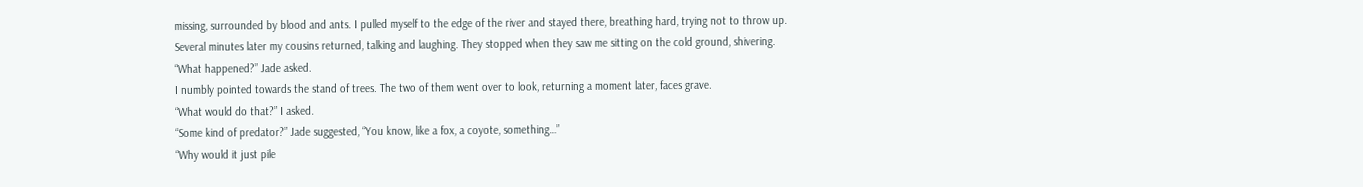missing, surrounded by blood and ants. I pulled myself to the edge of the river and stayed there, breathing hard, trying not to throw up.
Several minutes later my cousins returned, talking and laughing. They stopped when they saw me sitting on the cold ground, shivering.
“What happened?” Jade asked.
I numbly pointed towards the stand of trees. The two of them went over to look, returning a moment later, faces grave.
“What would do that?” I asked.
“Some kind of predator?” Jade suggested, “You know, like a fox, a coyote, something…”
“Why would it just pile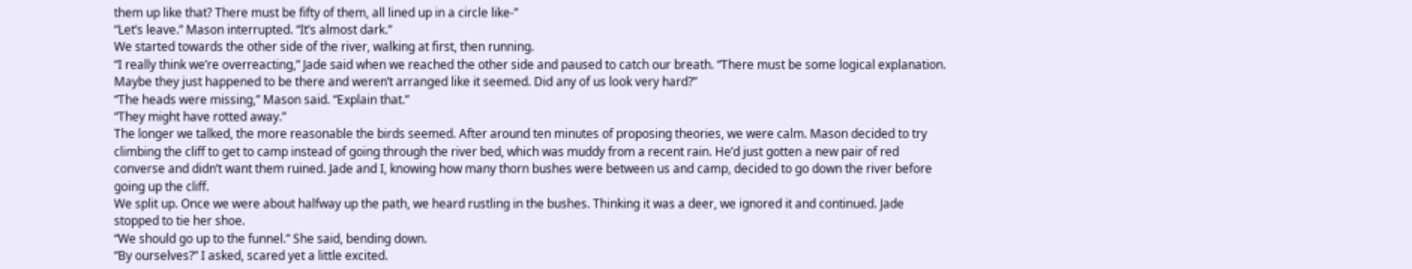them up like that? There must be fifty of them, all lined up in a circle like-”
“Let’s leave.” Mason interrupted. “It’s almost dark.”
We started towards the other side of the river, walking at first, then running.
“I really think we’re overreacting,” Jade said when we reached the other side and paused to catch our breath. “There must be some logical explanation. Maybe they just happened to be there and weren’t arranged like it seemed. Did any of us look very hard?”
“The heads were missing,” Mason said. “Explain that.”
“They might have rotted away.”
The longer we talked, the more reasonable the birds seemed. After around ten minutes of proposing theories, we were calm. Mason decided to try climbing the cliff to get to camp instead of going through the river bed, which was muddy from a recent rain. He’d just gotten a new pair of red converse and didn’t want them ruined. Jade and I, knowing how many thorn bushes were between us and camp, decided to go down the river before going up the cliff.
We split up. Once we were about halfway up the path, we heard rustling in the bushes. Thinking it was a deer, we ignored it and continued. Jade stopped to tie her shoe.
“We should go up to the funnel.” She said, bending down.
“By ourselves?” I asked, scared yet a little excited.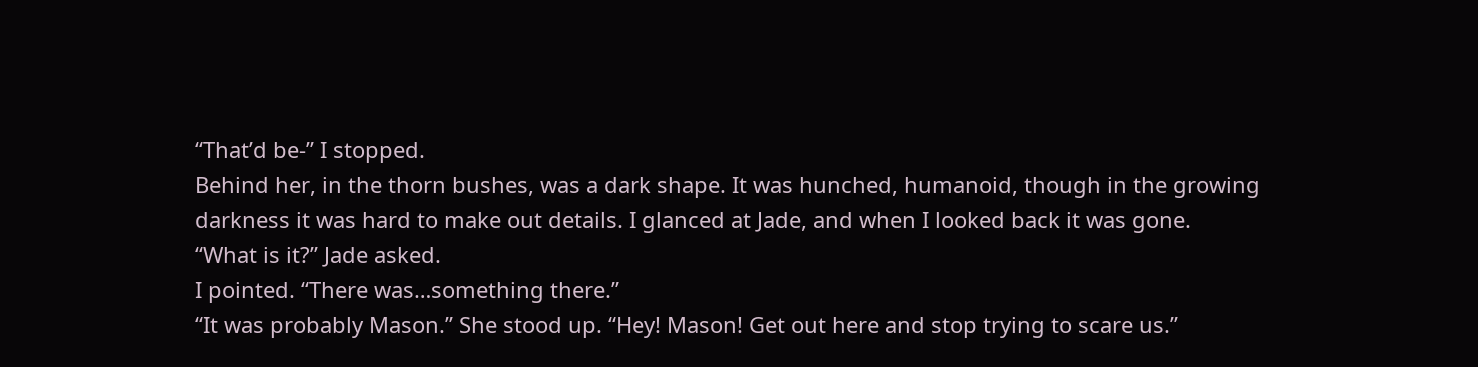“That’d be-” I stopped.
Behind her, in the thorn bushes, was a dark shape. It was hunched, humanoid, though in the growing darkness it was hard to make out details. I glanced at Jade, and when I looked back it was gone.
“What is it?” Jade asked.
I pointed. “There was…something there.”
“It was probably Mason.” She stood up. “Hey! Mason! Get out here and stop trying to scare us.”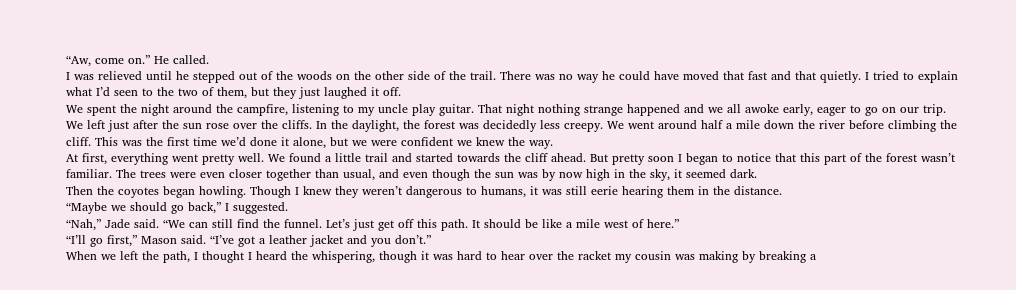“Aw, come on.” He called.
I was relieved until he stepped out of the woods on the other side of the trail. There was no way he could have moved that fast and that quietly. I tried to explain what I’d seen to the two of them, but they just laughed it off.
We spent the night around the campfire, listening to my uncle play guitar. That night nothing strange happened and we all awoke early, eager to go on our trip.
We left just after the sun rose over the cliffs. In the daylight, the forest was decidedly less creepy. We went around half a mile down the river before climbing the cliff. This was the first time we’d done it alone, but we were confident we knew the way.
At first, everything went pretty well. We found a little trail and started towards the cliff ahead. But pretty soon I began to notice that this part of the forest wasn’t familiar. The trees were even closer together than usual, and even though the sun was by now high in the sky, it seemed dark.
Then the coyotes began howling. Though I knew they weren’t dangerous to humans, it was still eerie hearing them in the distance.
“Maybe we should go back,” I suggested.
“Nah,” Jade said. “We can still find the funnel. Let’s just get off this path. It should be like a mile west of here.”
“I’ll go first,” Mason said. “I’ve got a leather jacket and you don’t.”
When we left the path, I thought I heard the whispering, though it was hard to hear over the racket my cousin was making by breaking a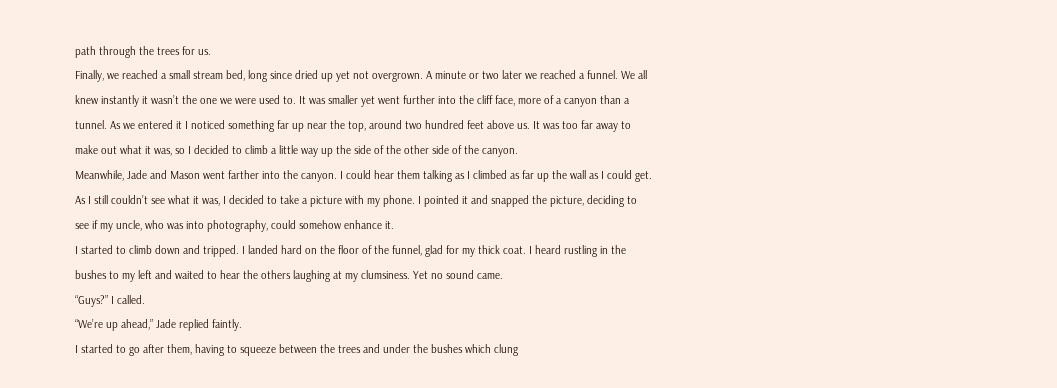path through the trees for us.
Finally, we reached a small stream bed, long since dried up yet not overgrown. A minute or two later we reached a funnel. We all knew instantly it wasn’t the one we were used to. It was smaller yet went further into the cliff face, more of a canyon than a tunnel. As we entered it I noticed something far up near the top, around two hundred feet above us. It was too far away to make out what it was, so I decided to climb a little way up the side of the other side of the canyon.
Meanwhile, Jade and Mason went farther into the canyon. I could hear them talking as I climbed as far up the wall as I could get. As I still couldn’t see what it was, I decided to take a picture with my phone. I pointed it and snapped the picture, deciding to see if my uncle, who was into photography, could somehow enhance it.
I started to climb down and tripped. I landed hard on the floor of the funnel, glad for my thick coat. I heard rustling in the bushes to my left and waited to hear the others laughing at my clumsiness. Yet no sound came.
“Guys?” I called.
“We’re up ahead,” Jade replied faintly.
I started to go after them, having to squeeze between the trees and under the bushes which clung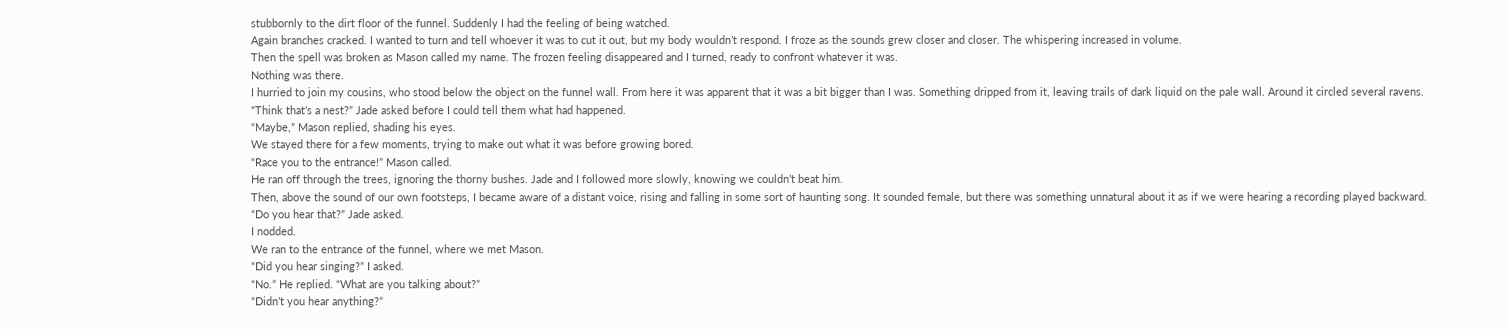stubbornly to the dirt floor of the funnel. Suddenly I had the feeling of being watched.
Again branches cracked. I wanted to turn and tell whoever it was to cut it out, but my body wouldn’t respond. I froze as the sounds grew closer and closer. The whispering increased in volume.
Then the spell was broken as Mason called my name. The frozen feeling disappeared and I turned, ready to confront whatever it was.
Nothing was there.
I hurried to join my cousins, who stood below the object on the funnel wall. From here it was apparent that it was a bit bigger than I was. Something dripped from it, leaving trails of dark liquid on the pale wall. Around it circled several ravens.
“Think that’s a nest?” Jade asked before I could tell them what had happened.
“Maybe,” Mason replied, shading his eyes.
We stayed there for a few moments, trying to make out what it was before growing bored.
“Race you to the entrance!” Mason called.
He ran off through the trees, ignoring the thorny bushes. Jade and I followed more slowly, knowing we couldn’t beat him.
Then, above the sound of our own footsteps, I became aware of a distant voice, rising and falling in some sort of haunting song. It sounded female, but there was something unnatural about it as if we were hearing a recording played backward.
“Do you hear that?” Jade asked.
I nodded.
We ran to the entrance of the funnel, where we met Mason.
“Did you hear singing?” I asked.
“No.” He replied. “What are you talking about?”
“Didn’t you hear anything?”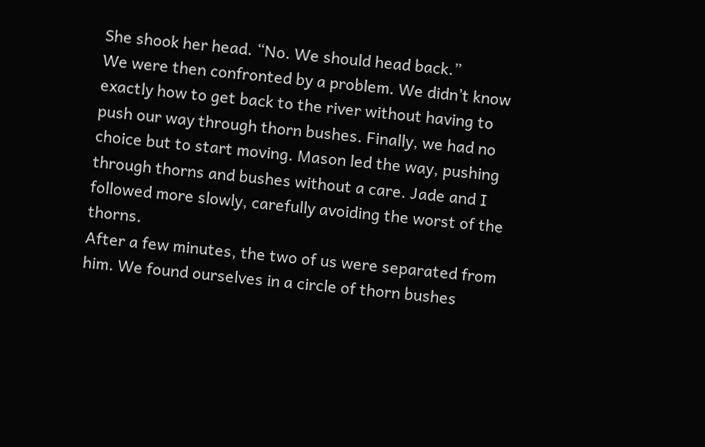She shook her head. “No. We should head back.”
We were then confronted by a problem. We didn’t know exactly how to get back to the river without having to push our way through thorn bushes. Finally, we had no choice but to start moving. Mason led the way, pushing through thorns and bushes without a care. Jade and I followed more slowly, carefully avoiding the worst of the thorns.
After a few minutes, the two of us were separated from him. We found ourselves in a circle of thorn bushes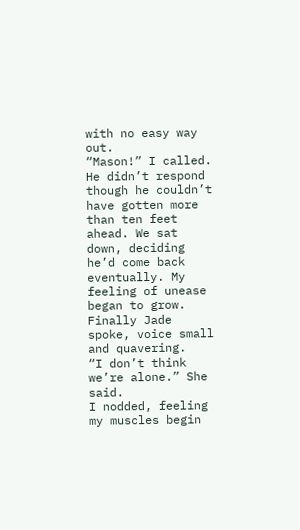with no easy way out.
“Mason!” I called.
He didn’t respond though he couldn’t have gotten more than ten feet ahead. We sat down, deciding he’d come back eventually. My feeling of unease began to grow.
Finally Jade spoke, voice small and quavering.
“I don’t think we’re alone.” She said.
I nodded, feeling my muscles begin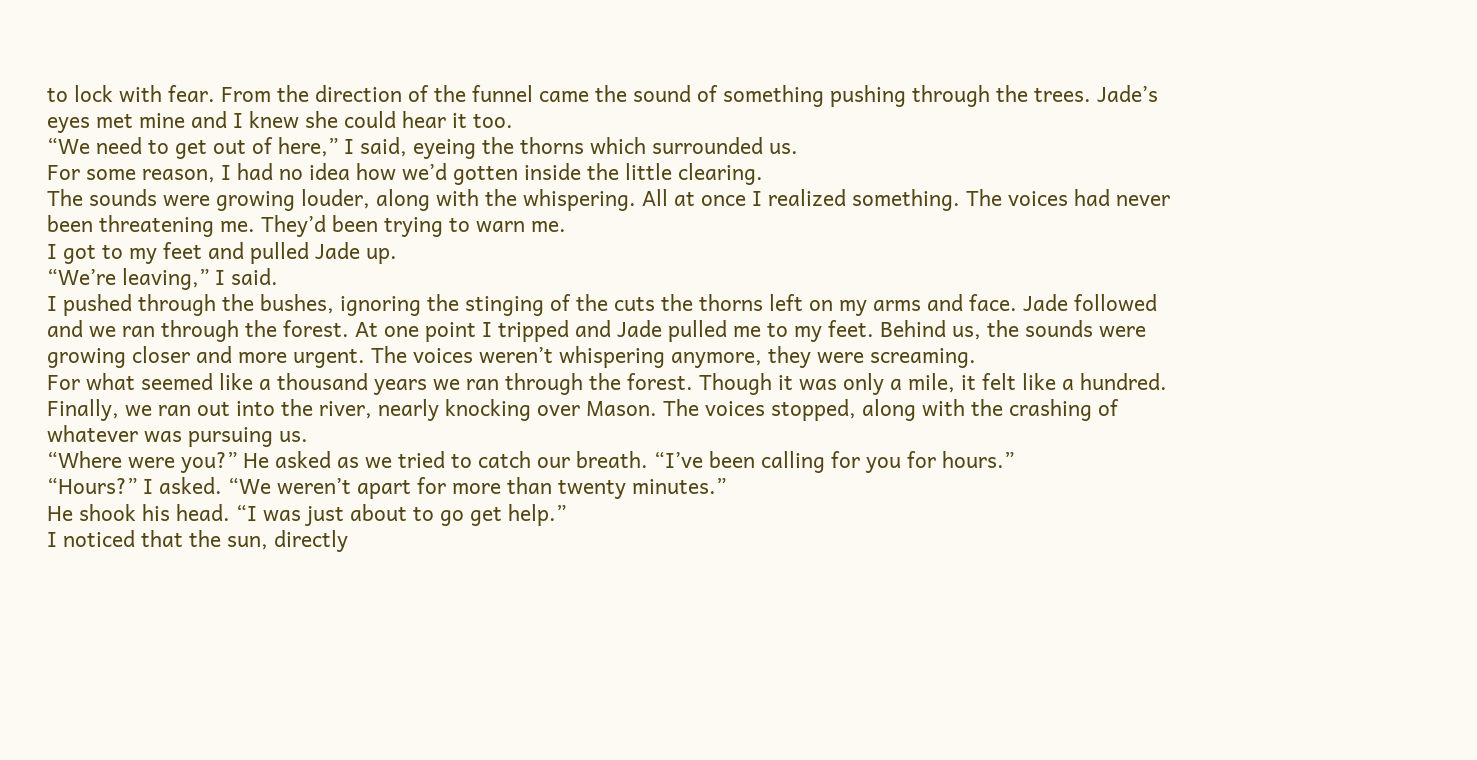to lock with fear. From the direction of the funnel came the sound of something pushing through the trees. Jade’s eyes met mine and I knew she could hear it too.
“We need to get out of here,” I said, eyeing the thorns which surrounded us.
For some reason, I had no idea how we’d gotten inside the little clearing.
The sounds were growing louder, along with the whispering. All at once I realized something. The voices had never been threatening me. They’d been trying to warn me.
I got to my feet and pulled Jade up.
“We’re leaving,” I said.
I pushed through the bushes, ignoring the stinging of the cuts the thorns left on my arms and face. Jade followed and we ran through the forest. At one point I tripped and Jade pulled me to my feet. Behind us, the sounds were growing closer and more urgent. The voices weren’t whispering anymore, they were screaming.
For what seemed like a thousand years we ran through the forest. Though it was only a mile, it felt like a hundred.
Finally, we ran out into the river, nearly knocking over Mason. The voices stopped, along with the crashing of whatever was pursuing us.
“Where were you?” He asked as we tried to catch our breath. “I’ve been calling for you for hours.”
“Hours?” I asked. “We weren’t apart for more than twenty minutes.”
He shook his head. “I was just about to go get help.”
I noticed that the sun, directly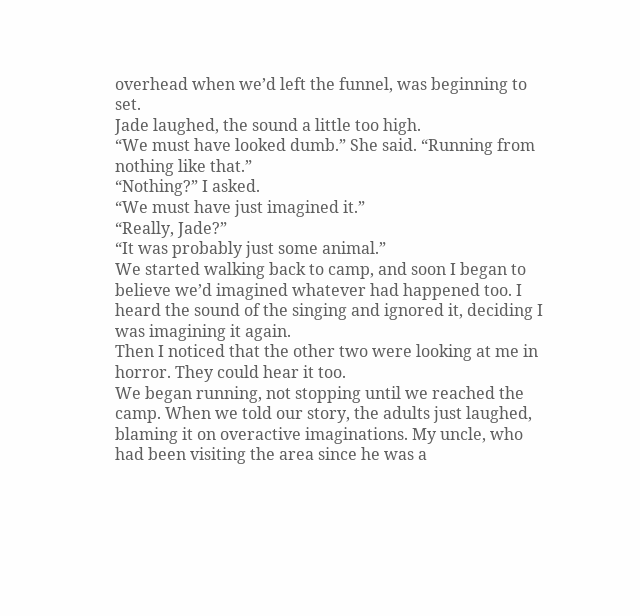overhead when we’d left the funnel, was beginning to set.
Jade laughed, the sound a little too high.
“We must have looked dumb.” She said. “Running from nothing like that.”
“Nothing?” I asked.
“We must have just imagined it.”
“Really, Jade?”
“It was probably just some animal.”
We started walking back to camp, and soon I began to believe we’d imagined whatever had happened too. I heard the sound of the singing and ignored it, deciding I was imagining it again.
Then I noticed that the other two were looking at me in horror. They could hear it too.
We began running, not stopping until we reached the camp. When we told our story, the adults just laughed, blaming it on overactive imaginations. My uncle, who had been visiting the area since he was a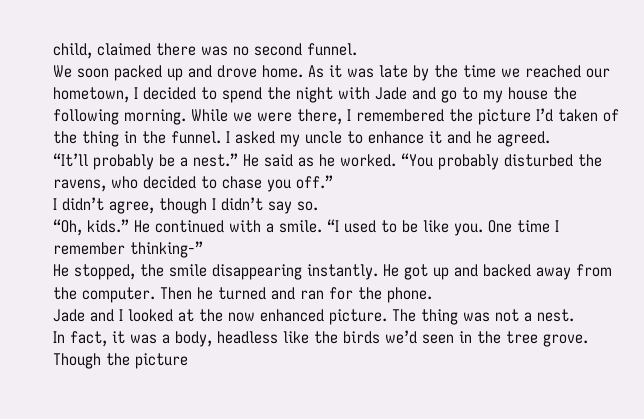child, claimed there was no second funnel.
We soon packed up and drove home. As it was late by the time we reached our hometown, I decided to spend the night with Jade and go to my house the following morning. While we were there, I remembered the picture I’d taken of the thing in the funnel. I asked my uncle to enhance it and he agreed.
“It’ll probably be a nest.” He said as he worked. “You probably disturbed the ravens, who decided to chase you off.”
I didn’t agree, though I didn’t say so.
“Oh, kids.” He continued with a smile. “I used to be like you. One time I remember thinking-”
He stopped, the smile disappearing instantly. He got up and backed away from the computer. Then he turned and ran for the phone.
Jade and I looked at the now enhanced picture. The thing was not a nest.
In fact, it was a body, headless like the birds we’d seen in the tree grove. Though the picture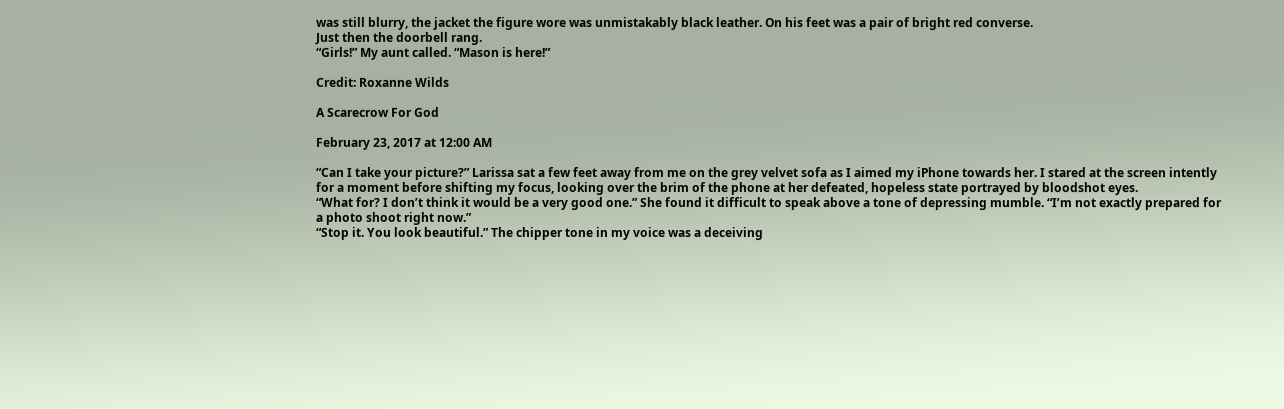was still blurry, the jacket the figure wore was unmistakably black leather. On his feet was a pair of bright red converse.
Just then the doorbell rang.
“Girls!” My aunt called. “Mason is here!”

Credit: Roxanne Wilds

A Scarecrow For God

February 23, 2017 at 12:00 AM

“Can I take your picture?” Larissa sat a few feet away from me on the grey velvet sofa as I aimed my iPhone towards her. I stared at the screen intently for a moment before shifting my focus, looking over the brim of the phone at her defeated, hopeless state portrayed by bloodshot eyes.
“What for? I don’t think it would be a very good one.” She found it difficult to speak above a tone of depressing mumble. “I’m not exactly prepared for a photo shoot right now.”
“Stop it. You look beautiful.” The chipper tone in my voice was a deceiving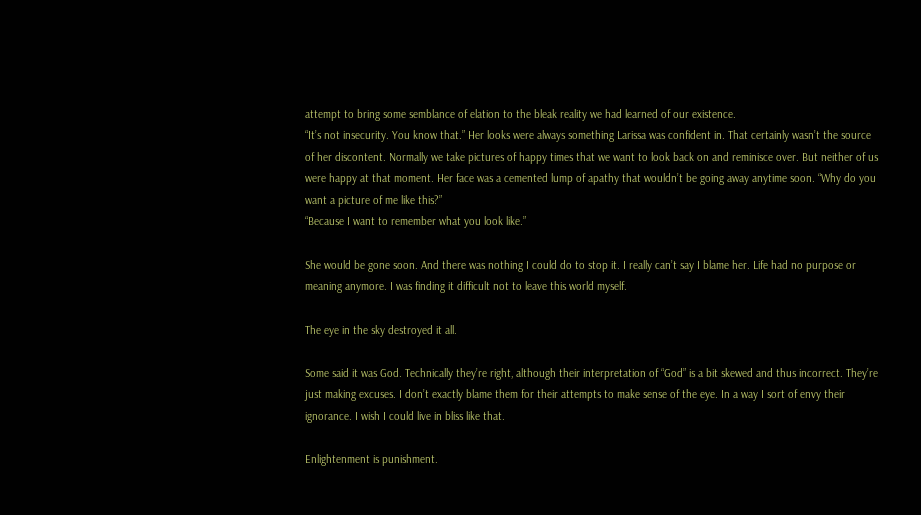attempt to bring some semblance of elation to the bleak reality we had learned of our existence.
“It’s not insecurity. You know that.” Her looks were always something Larissa was confident in. That certainly wasn’t the source of her discontent. Normally we take pictures of happy times that we want to look back on and reminisce over. But neither of us were happy at that moment. Her face was a cemented lump of apathy that wouldn’t be going away anytime soon. “Why do you want a picture of me like this?”
“Because I want to remember what you look like.”

She would be gone soon. And there was nothing I could do to stop it. I really can’t say I blame her. Life had no purpose or meaning anymore. I was finding it difficult not to leave this world myself.

The eye in the sky destroyed it all.

Some said it was God. Technically they’re right, although their interpretation of “God” is a bit skewed and thus incorrect. They’re just making excuses. I don’t exactly blame them for their attempts to make sense of the eye. In a way I sort of envy their ignorance. I wish I could live in bliss like that.

Enlightenment is punishment.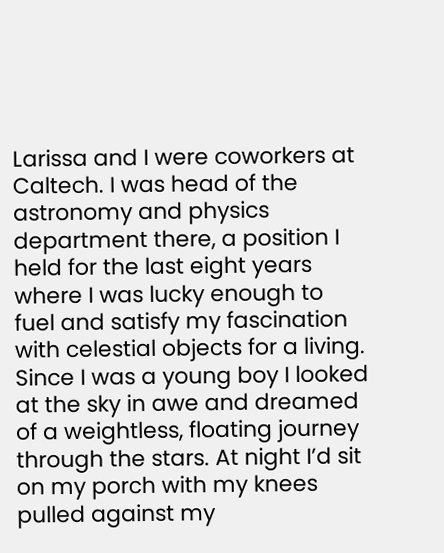Larissa and I were coworkers at Caltech. I was head of the astronomy and physics department there, a position I held for the last eight years where I was lucky enough to fuel and satisfy my fascination with celestial objects for a living. Since I was a young boy I looked at the sky in awe and dreamed of a weightless, floating journey through the stars. At night I’d sit on my porch with my knees pulled against my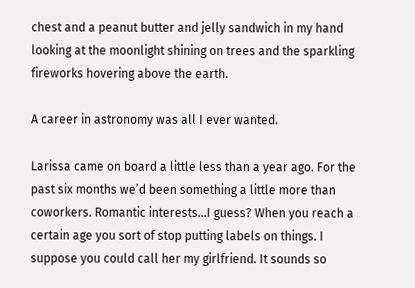chest and a peanut butter and jelly sandwich in my hand looking at the moonlight shining on trees and the sparkling fireworks hovering above the earth.

A career in astronomy was all I ever wanted.

Larissa came on board a little less than a year ago. For the past six months we’d been something a little more than coworkers. Romantic interests…I guess? When you reach a certain age you sort of stop putting labels on things. I suppose you could call her my girlfriend. It sounds so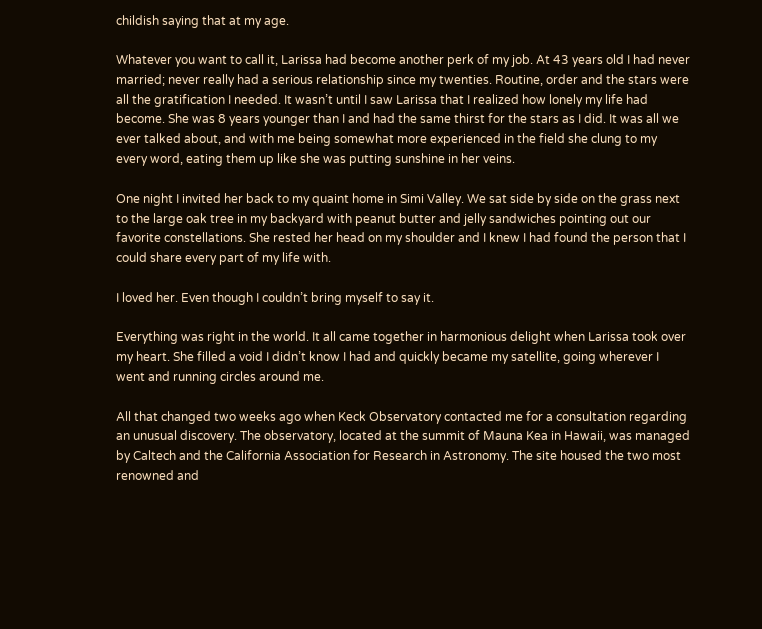childish saying that at my age.

Whatever you want to call it, Larissa had become another perk of my job. At 43 years old I had never married; never really had a serious relationship since my twenties. Routine, order and the stars were all the gratification I needed. It wasn’t until I saw Larissa that I realized how lonely my life had become. She was 8 years younger than I and had the same thirst for the stars as I did. It was all we ever talked about, and with me being somewhat more experienced in the field she clung to my every word, eating them up like she was putting sunshine in her veins.

One night I invited her back to my quaint home in Simi Valley. We sat side by side on the grass next to the large oak tree in my backyard with peanut butter and jelly sandwiches pointing out our favorite constellations. She rested her head on my shoulder and I knew I had found the person that I could share every part of my life with.

I loved her. Even though I couldn’t bring myself to say it.

Everything was right in the world. It all came together in harmonious delight when Larissa took over my heart. She filled a void I didn’t know I had and quickly became my satellite, going wherever I went and running circles around me.

All that changed two weeks ago when Keck Observatory contacted me for a consultation regarding an unusual discovery. The observatory, located at the summit of Mauna Kea in Hawaii, was managed by Caltech and the California Association for Research in Astronomy. The site housed the two most renowned and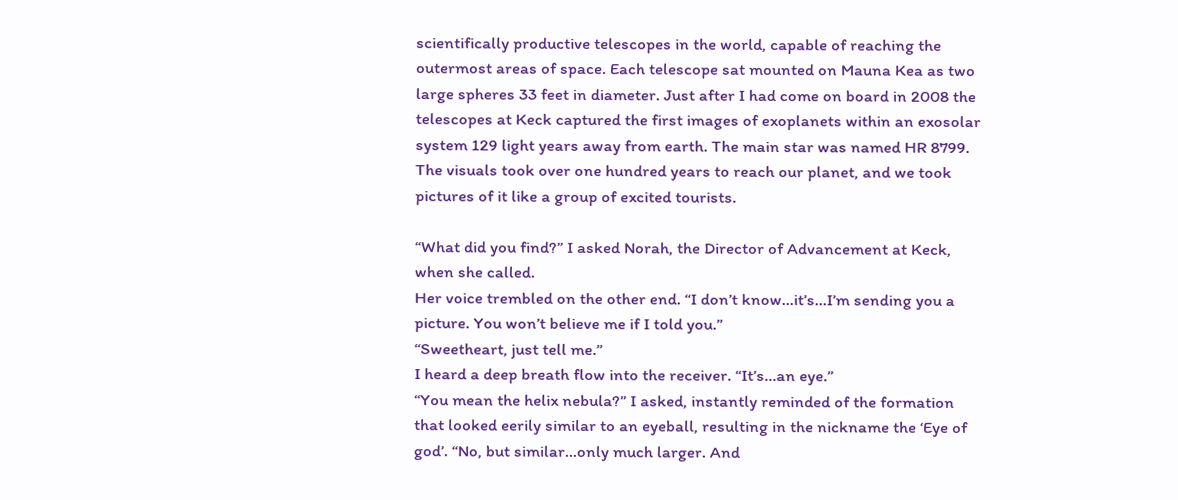scientifically productive telescopes in the world, capable of reaching the outermost areas of space. Each telescope sat mounted on Mauna Kea as two large spheres 33 feet in diameter. Just after I had come on board in 2008 the telescopes at Keck captured the first images of exoplanets within an exosolar system 129 light years away from earth. The main star was named HR 8799. The visuals took over one hundred years to reach our planet, and we took pictures of it like a group of excited tourists.

“What did you find?” I asked Norah, the Director of Advancement at Keck, when she called.
Her voice trembled on the other end. “I don’t know…it’s…I’m sending you a picture. You won’t believe me if I told you.”
“Sweetheart, just tell me.”
I heard a deep breath flow into the receiver. “It’s…an eye.”
“You mean the helix nebula?” I asked, instantly reminded of the formation that looked eerily similar to an eyeball, resulting in the nickname the ‘Eye of god’. “No, but similar…only much larger. And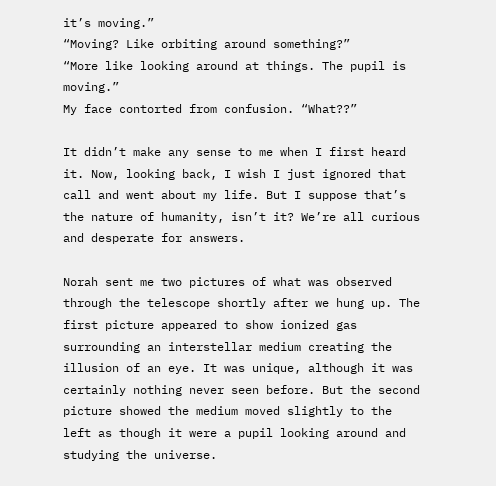it’s moving.”
“Moving? Like orbiting around something?”
“More like looking around at things. The pupil is moving.”
My face contorted from confusion. “What??”

It didn’t make any sense to me when I first heard it. Now, looking back, I wish I just ignored that call and went about my life. But I suppose that’s the nature of humanity, isn’t it? We’re all curious and desperate for answers.

Norah sent me two pictures of what was observed through the telescope shortly after we hung up. The first picture appeared to show ionized gas surrounding an interstellar medium creating the illusion of an eye. It was unique, although it was certainly nothing never seen before. But the second picture showed the medium moved slightly to the left as though it were a pupil looking around and studying the universe.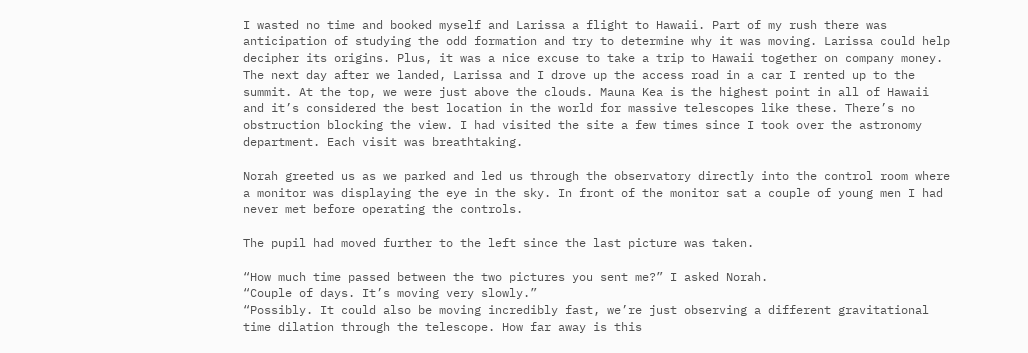I wasted no time and booked myself and Larissa a flight to Hawaii. Part of my rush there was anticipation of studying the odd formation and try to determine why it was moving. Larissa could help decipher its origins. Plus, it was a nice excuse to take a trip to Hawaii together on company money. The next day after we landed, Larissa and I drove up the access road in a car I rented up to the summit. At the top, we were just above the clouds. Mauna Kea is the highest point in all of Hawaii and it’s considered the best location in the world for massive telescopes like these. There’s no obstruction blocking the view. I had visited the site a few times since I took over the astronomy department. Each visit was breathtaking.

Norah greeted us as we parked and led us through the observatory directly into the control room where a monitor was displaying the eye in the sky. In front of the monitor sat a couple of young men I had never met before operating the controls.

The pupil had moved further to the left since the last picture was taken.

“How much time passed between the two pictures you sent me?” I asked Norah.
“Couple of days. It’s moving very slowly.”
“Possibly. It could also be moving incredibly fast, we’re just observing a different gravitational time dilation through the telescope. How far away is this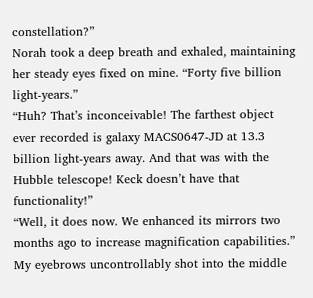constellation?”
Norah took a deep breath and exhaled, maintaining her steady eyes fixed on mine. “Forty five billion light-years.”
“Huh? That’s inconceivable! The farthest object ever recorded is galaxy MACS0647-JD at 13.3 billion light-years away. And that was with the Hubble telescope! Keck doesn’t have that functionality!”
“Well, it does now. We enhanced its mirrors two months ago to increase magnification capabilities.”
My eyebrows uncontrollably shot into the middle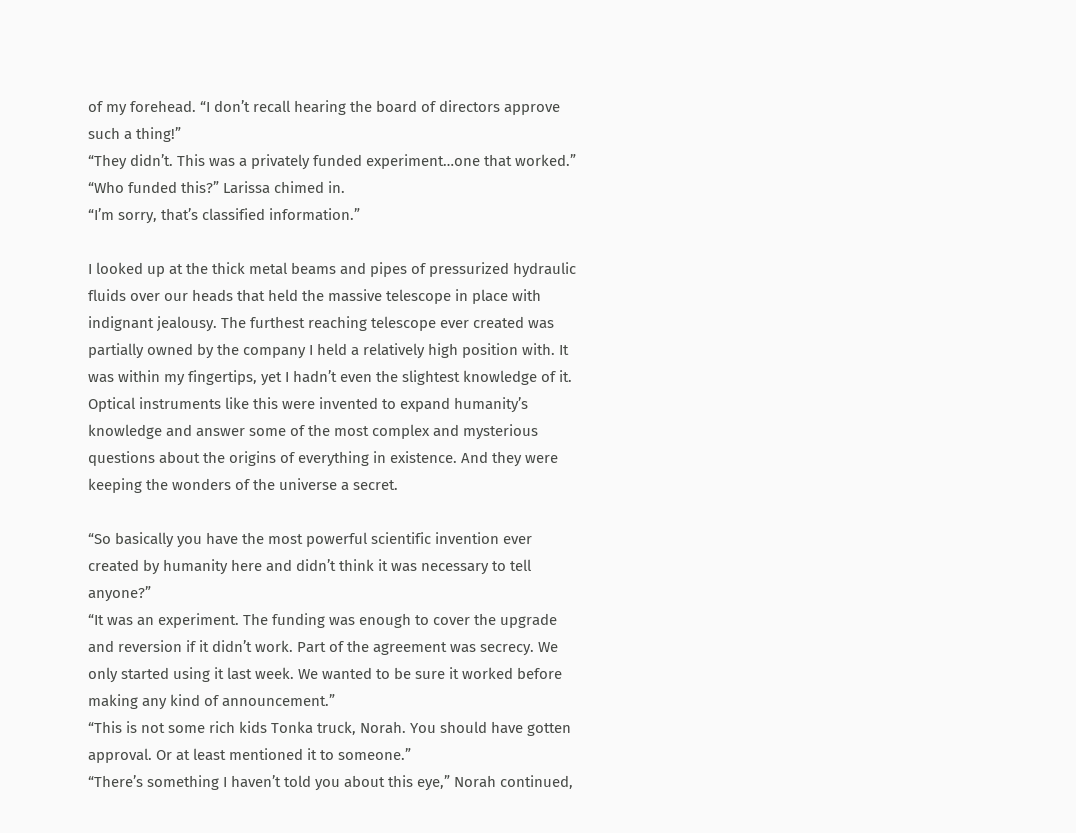of my forehead. “I don’t recall hearing the board of directors approve such a thing!”
“They didn’t. This was a privately funded experiment…one that worked.”
“Who funded this?” Larissa chimed in.
“I’m sorry, that’s classified information.”

I looked up at the thick metal beams and pipes of pressurized hydraulic fluids over our heads that held the massive telescope in place with indignant jealousy. The furthest reaching telescope ever created was partially owned by the company I held a relatively high position with. It was within my fingertips, yet I hadn’t even the slightest knowledge of it. Optical instruments like this were invented to expand humanity’s knowledge and answer some of the most complex and mysterious questions about the origins of everything in existence. And they were keeping the wonders of the universe a secret.

“So basically you have the most powerful scientific invention ever created by humanity here and didn’t think it was necessary to tell anyone?”
“It was an experiment. The funding was enough to cover the upgrade and reversion if it didn’t work. Part of the agreement was secrecy. We only started using it last week. We wanted to be sure it worked before making any kind of announcement.”
“This is not some rich kids Tonka truck, Norah. You should have gotten approval. Or at least mentioned it to someone.”
“There’s something I haven’t told you about this eye,” Norah continued,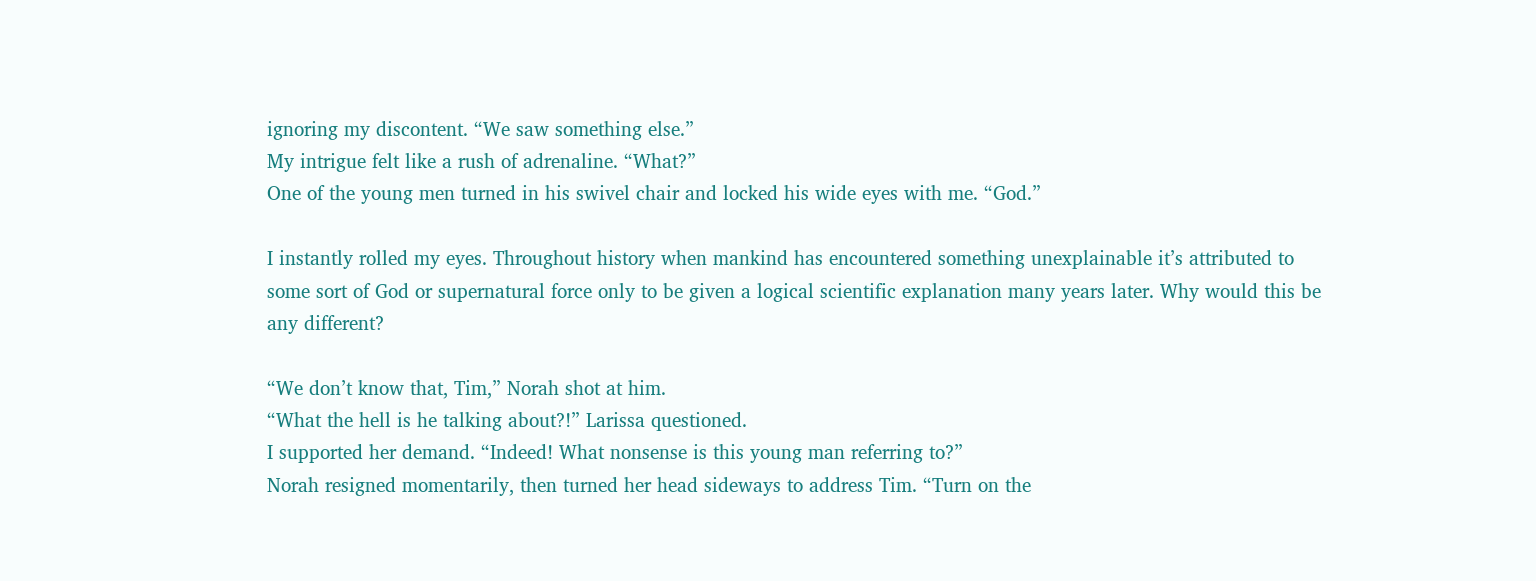ignoring my discontent. “We saw something else.”
My intrigue felt like a rush of adrenaline. “What?”
One of the young men turned in his swivel chair and locked his wide eyes with me. “God.”

I instantly rolled my eyes. Throughout history when mankind has encountered something unexplainable it’s attributed to some sort of God or supernatural force only to be given a logical scientific explanation many years later. Why would this be any different?

“We don’t know that, Tim,” Norah shot at him.
“What the hell is he talking about?!” Larissa questioned.
I supported her demand. “Indeed! What nonsense is this young man referring to?”
Norah resigned momentarily, then turned her head sideways to address Tim. “Turn on the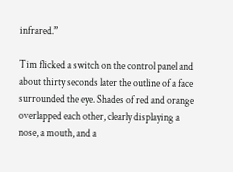infrared.”

Tim flicked a switch on the control panel and about thirty seconds later the outline of a face surrounded the eye. Shades of red and orange overlapped each other, clearly displaying a nose, a mouth, and a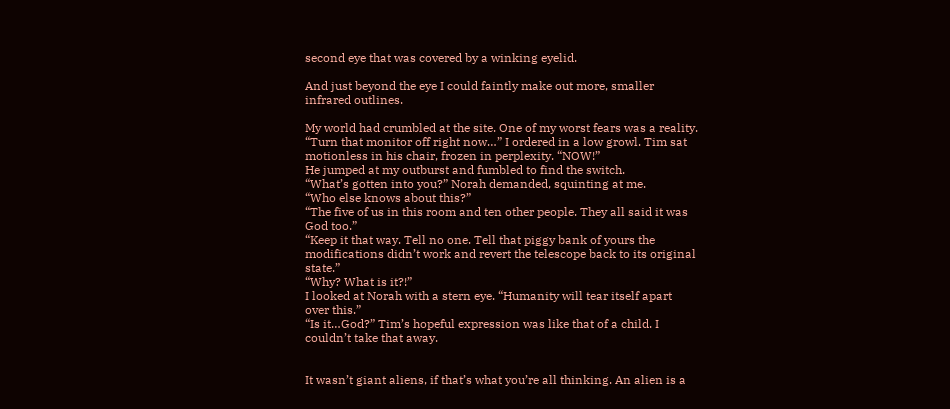second eye that was covered by a winking eyelid.

And just beyond the eye I could faintly make out more, smaller infrared outlines.

My world had crumbled at the site. One of my worst fears was a reality. “Turn that monitor off right now…” I ordered in a low growl. Tim sat motionless in his chair, frozen in perplexity. “NOW!”
He jumped at my outburst and fumbled to find the switch.
“What’s gotten into you?” Norah demanded, squinting at me.
“Who else knows about this?”
“The five of us in this room and ten other people. They all said it was God too.”
“Keep it that way. Tell no one. Tell that piggy bank of yours the modifications didn’t work and revert the telescope back to its original state.”
“Why? What is it?!”
I looked at Norah with a stern eye. “Humanity will tear itself apart over this.”
“Is it…God?” Tim’s hopeful expression was like that of a child. I couldn’t take that away.


It wasn’t giant aliens, if that’s what you’re all thinking. An alien is a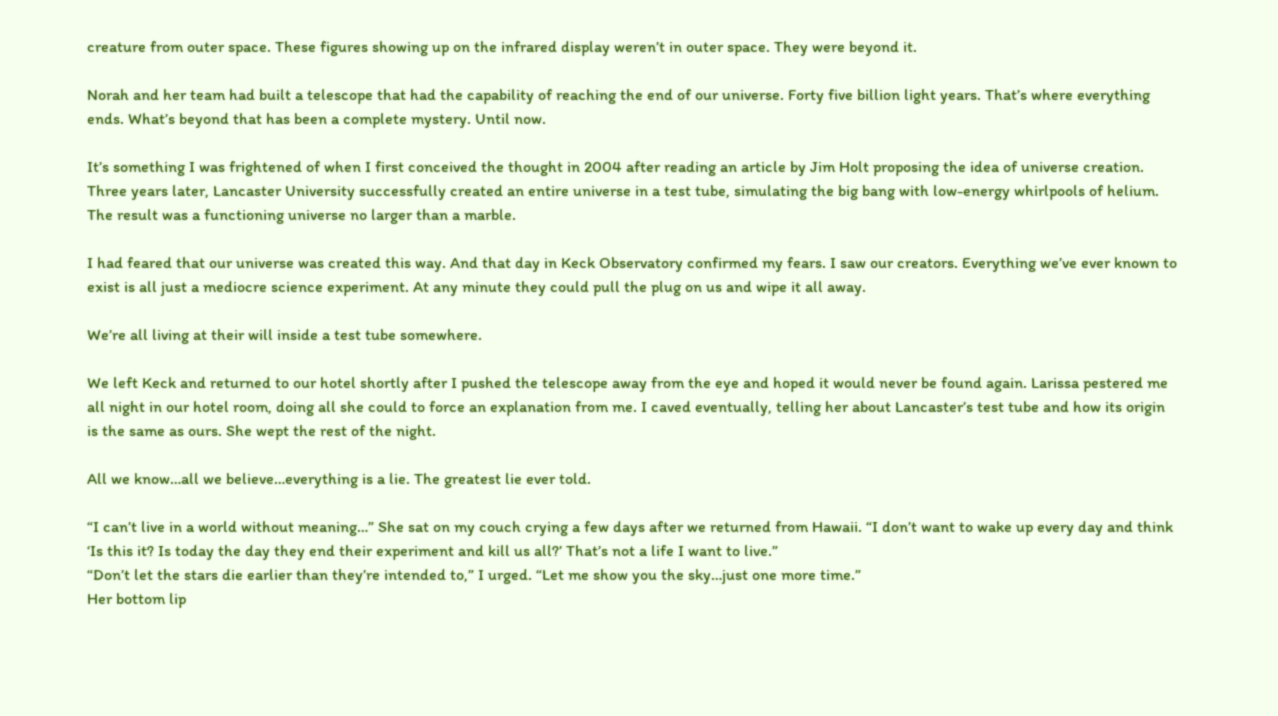creature from outer space. These figures showing up on the infrared display weren’t in outer space. They were beyond it.

Norah and her team had built a telescope that had the capability of reaching the end of our universe. Forty five billion light years. That’s where everything ends. What’s beyond that has been a complete mystery. Until now.

It’s something I was frightened of when I first conceived the thought in 2004 after reading an article by Jim Holt proposing the idea of universe creation. Three years later, Lancaster University successfully created an entire universe in a test tube, simulating the big bang with low-energy whirlpools of helium. The result was a functioning universe no larger than a marble.

I had feared that our universe was created this way. And that day in Keck Observatory confirmed my fears. I saw our creators. Everything we’ve ever known to exist is all just a mediocre science experiment. At any minute they could pull the plug on us and wipe it all away.

We’re all living at their will inside a test tube somewhere.

We left Keck and returned to our hotel shortly after I pushed the telescope away from the eye and hoped it would never be found again. Larissa pestered me all night in our hotel room, doing all she could to force an explanation from me. I caved eventually, telling her about Lancaster’s test tube and how its origin is the same as ours. She wept the rest of the night.

All we know…all we believe…everything is a lie. The greatest lie ever told.

“I can’t live in a world without meaning…” She sat on my couch crying a few days after we returned from Hawaii. “I don’t want to wake up every day and think ‘Is this it? Is today the day they end their experiment and kill us all?’ That’s not a life I want to live.”
“Don’t let the stars die earlier than they’re intended to,” I urged. “Let me show you the sky…just one more time.”
Her bottom lip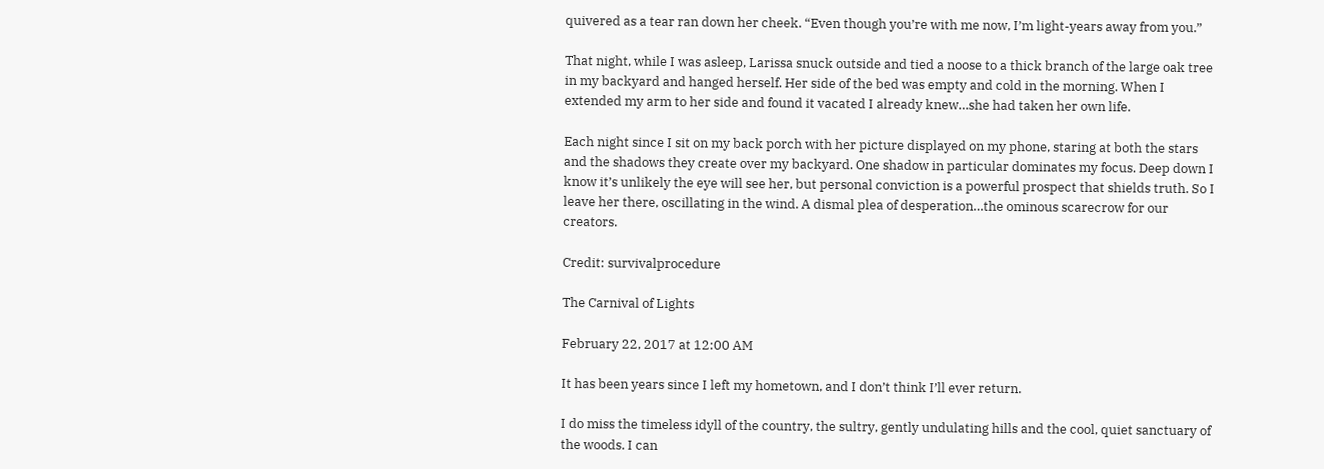quivered as a tear ran down her cheek. “Even though you’re with me now, I’m light-years away from you.”

That night, while I was asleep, Larissa snuck outside and tied a noose to a thick branch of the large oak tree in my backyard and hanged herself. Her side of the bed was empty and cold in the morning. When I extended my arm to her side and found it vacated I already knew…she had taken her own life.

Each night since I sit on my back porch with her picture displayed on my phone, staring at both the stars and the shadows they create over my backyard. One shadow in particular dominates my focus. Deep down I know it’s unlikely the eye will see her, but personal conviction is a powerful prospect that shields truth. So I leave her there, oscillating in the wind. A dismal plea of desperation…the ominous scarecrow for our creators.

Credit: survivalprocedure

The Carnival of Lights

February 22, 2017 at 12:00 AM

It has been years since I left my hometown, and I don’t think I’ll ever return.

I do miss the timeless idyll of the country, the sultry, gently undulating hills and the cool, quiet sanctuary of the woods. I can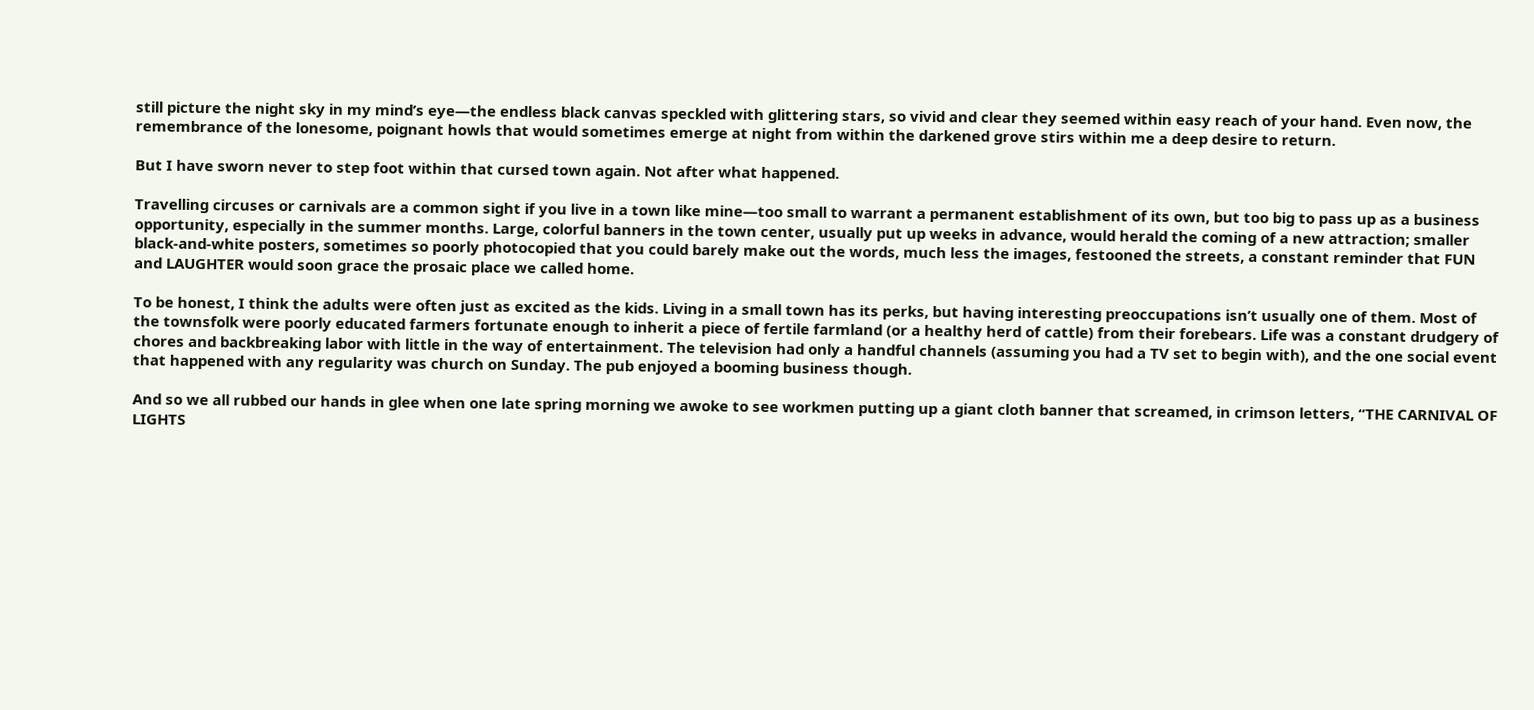still picture the night sky in my mind’s eye—the endless black canvas speckled with glittering stars, so vivid and clear they seemed within easy reach of your hand. Even now, the remembrance of the lonesome, poignant howls that would sometimes emerge at night from within the darkened grove stirs within me a deep desire to return.

But I have sworn never to step foot within that cursed town again. Not after what happened.

Travelling circuses or carnivals are a common sight if you live in a town like mine—too small to warrant a permanent establishment of its own, but too big to pass up as a business opportunity, especially in the summer months. Large, colorful banners in the town center, usually put up weeks in advance, would herald the coming of a new attraction; smaller black-and-white posters, sometimes so poorly photocopied that you could barely make out the words, much less the images, festooned the streets, a constant reminder that FUN and LAUGHTER would soon grace the prosaic place we called home.

To be honest, I think the adults were often just as excited as the kids. Living in a small town has its perks, but having interesting preoccupations isn’t usually one of them. Most of the townsfolk were poorly educated farmers fortunate enough to inherit a piece of fertile farmland (or a healthy herd of cattle) from their forebears. Life was a constant drudgery of chores and backbreaking labor with little in the way of entertainment. The television had only a handful channels (assuming you had a TV set to begin with), and the one social event that happened with any regularity was church on Sunday. The pub enjoyed a booming business though.

And so we all rubbed our hands in glee when one late spring morning we awoke to see workmen putting up a giant cloth banner that screamed, in crimson letters, “THE CARNIVAL OF LIGHTS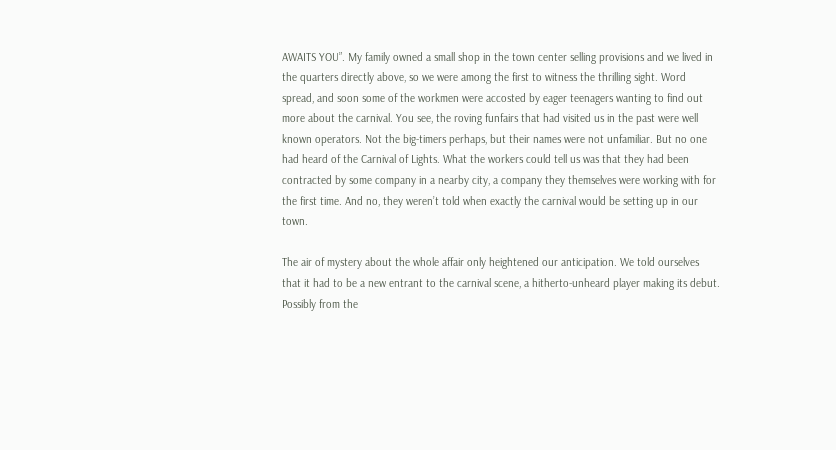AWAITS YOU”. My family owned a small shop in the town center selling provisions and we lived in the quarters directly above, so we were among the first to witness the thrilling sight. Word spread, and soon some of the workmen were accosted by eager teenagers wanting to find out more about the carnival. You see, the roving funfairs that had visited us in the past were well known operators. Not the big-timers perhaps, but their names were not unfamiliar. But no one had heard of the Carnival of Lights. What the workers could tell us was that they had been contracted by some company in a nearby city, a company they themselves were working with for the first time. And no, they weren’t told when exactly the carnival would be setting up in our town.

The air of mystery about the whole affair only heightened our anticipation. We told ourselves that it had to be a new entrant to the carnival scene, a hitherto-unheard player making its debut. Possibly from the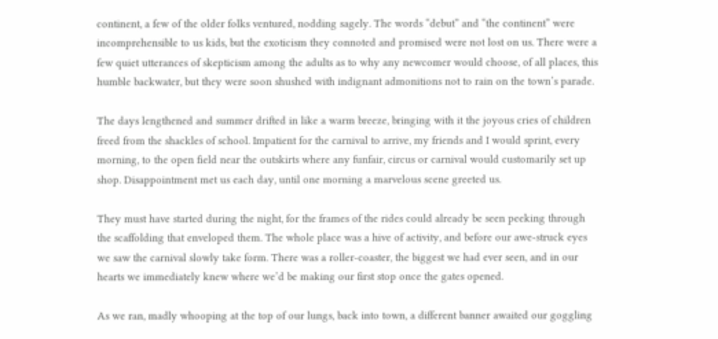continent, a few of the older folks ventured, nodding sagely. The words “debut” and “the continent” were incomprehensible to us kids, but the exoticism they connoted and promised were not lost on us. There were a few quiet utterances of skepticism among the adults as to why any newcomer would choose, of all places, this humble backwater, but they were soon shushed with indignant admonitions not to rain on the town’s parade.

The days lengthened and summer drifted in like a warm breeze, bringing with it the joyous cries of children freed from the shackles of school. Impatient for the carnival to arrive, my friends and I would sprint, every morning, to the open field near the outskirts where any funfair, circus or carnival would customarily set up shop. Disappointment met us each day, until one morning a marvelous scene greeted us.

They must have started during the night, for the frames of the rides could already be seen peeking through the scaffolding that enveloped them. The whole place was a hive of activity, and before our awe-struck eyes we saw the carnival slowly take form. There was a roller-coaster, the biggest we had ever seen, and in our hearts we immediately knew where we’d be making our first stop once the gates opened.

As we ran, madly whooping at the top of our lungs, back into town, a different banner awaited our goggling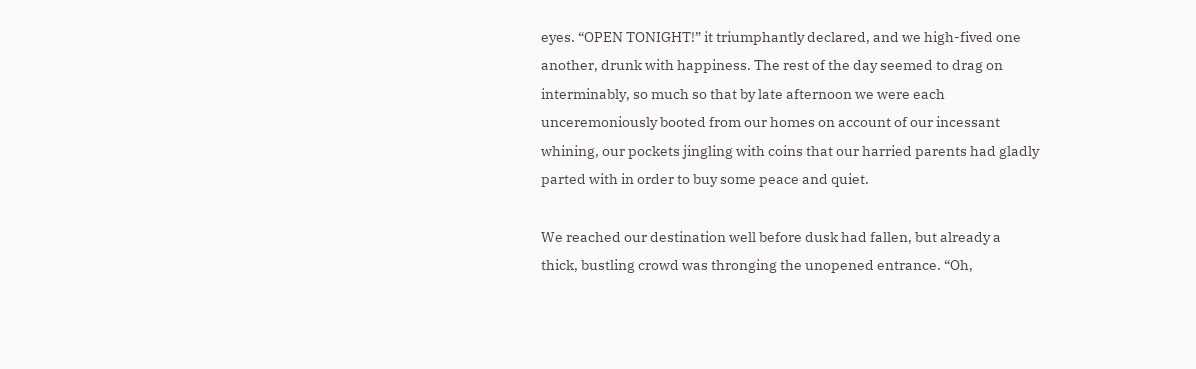eyes. “OPEN TONIGHT!” it triumphantly declared, and we high-fived one another, drunk with happiness. The rest of the day seemed to drag on interminably, so much so that by late afternoon we were each unceremoniously booted from our homes on account of our incessant whining, our pockets jingling with coins that our harried parents had gladly parted with in order to buy some peace and quiet.

We reached our destination well before dusk had fallen, but already a thick, bustling crowd was thronging the unopened entrance. “Oh,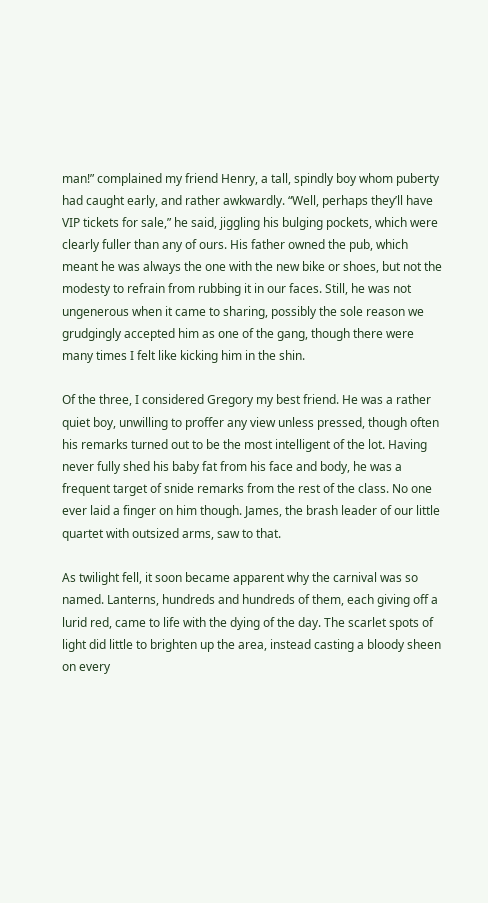man!” complained my friend Henry, a tall, spindly boy whom puberty had caught early, and rather awkwardly. “Well, perhaps they’ll have VIP tickets for sale,” he said, jiggling his bulging pockets, which were clearly fuller than any of ours. His father owned the pub, which meant he was always the one with the new bike or shoes, but not the modesty to refrain from rubbing it in our faces. Still, he was not ungenerous when it came to sharing, possibly the sole reason we grudgingly accepted him as one of the gang, though there were many times I felt like kicking him in the shin.

Of the three, I considered Gregory my best friend. He was a rather quiet boy, unwilling to proffer any view unless pressed, though often his remarks turned out to be the most intelligent of the lot. Having never fully shed his baby fat from his face and body, he was a frequent target of snide remarks from the rest of the class. No one ever laid a finger on him though. James, the brash leader of our little quartet with outsized arms, saw to that.

As twilight fell, it soon became apparent why the carnival was so named. Lanterns, hundreds and hundreds of them, each giving off a lurid red, came to life with the dying of the day. The scarlet spots of light did little to brighten up the area, instead casting a bloody sheen on every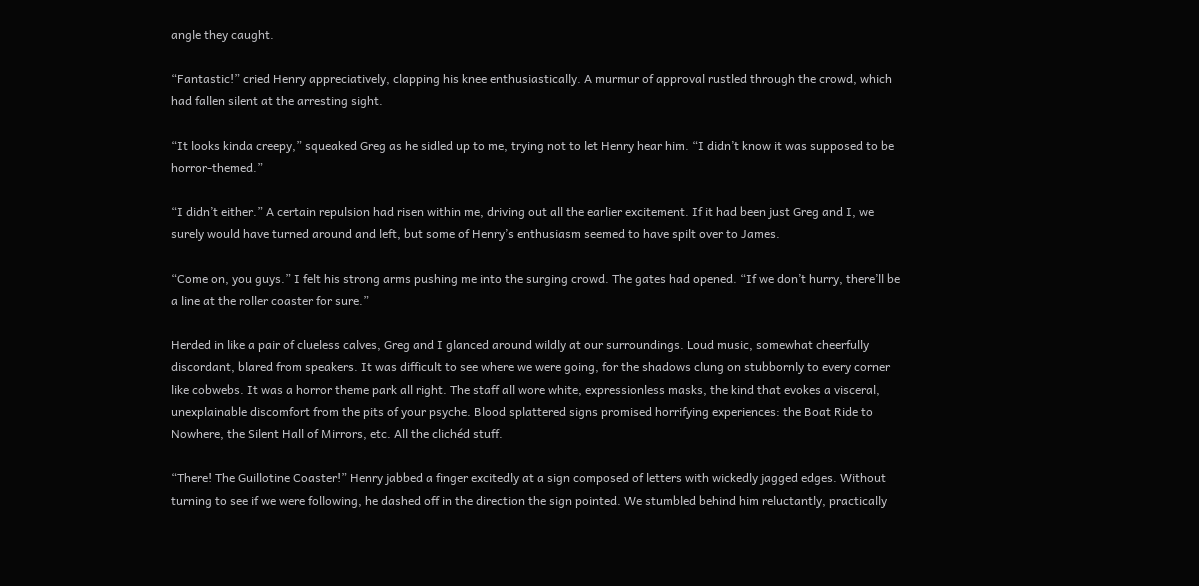angle they caught.

“Fantastic!” cried Henry appreciatively, clapping his knee enthusiastically. A murmur of approval rustled through the crowd, which had fallen silent at the arresting sight.

“It looks kinda creepy,” squeaked Greg as he sidled up to me, trying not to let Henry hear him. “I didn’t know it was supposed to be horror-themed.”

“I didn’t either.” A certain repulsion had risen within me, driving out all the earlier excitement. If it had been just Greg and I, we surely would have turned around and left, but some of Henry’s enthusiasm seemed to have spilt over to James.

“Come on, you guys.” I felt his strong arms pushing me into the surging crowd. The gates had opened. “If we don’t hurry, there’ll be a line at the roller coaster for sure.”

Herded in like a pair of clueless calves, Greg and I glanced around wildly at our surroundings. Loud music, somewhat cheerfully discordant, blared from speakers. It was difficult to see where we were going, for the shadows clung on stubbornly to every corner like cobwebs. It was a horror theme park all right. The staff all wore white, expressionless masks, the kind that evokes a visceral, unexplainable discomfort from the pits of your psyche. Blood splattered signs promised horrifying experiences: the Boat Ride to Nowhere, the Silent Hall of Mirrors, etc. All the clichéd stuff.

“There! The Guillotine Coaster!” Henry jabbed a finger excitedly at a sign composed of letters with wickedly jagged edges. Without turning to see if we were following, he dashed off in the direction the sign pointed. We stumbled behind him reluctantly, practically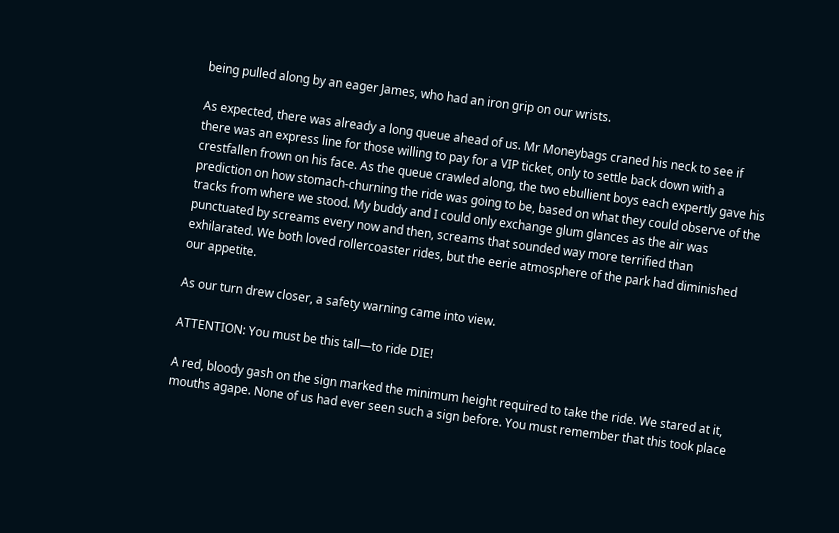being pulled along by an eager James, who had an iron grip on our wrists.

As expected, there was already a long queue ahead of us. Mr Moneybags craned his neck to see if there was an express line for those willing to pay for a VIP ticket, only to settle back down with a crestfallen frown on his face. As the queue crawled along, the two ebullient boys each expertly gave his prediction on how stomach-churning the ride was going to be, based on what they could observe of the tracks from where we stood. My buddy and I could only exchange glum glances as the air was punctuated by screams every now and then, screams that sounded way more terrified than exhilarated. We both loved rollercoaster rides, but the eerie atmosphere of the park had diminished our appetite.

As our turn drew closer, a safety warning came into view.

ATTENTION: You must be this tall—to ride DIE!

A red, bloody gash on the sign marked the minimum height required to take the ride. We stared at it, mouths agape. None of us had ever seen such a sign before. You must remember that this took place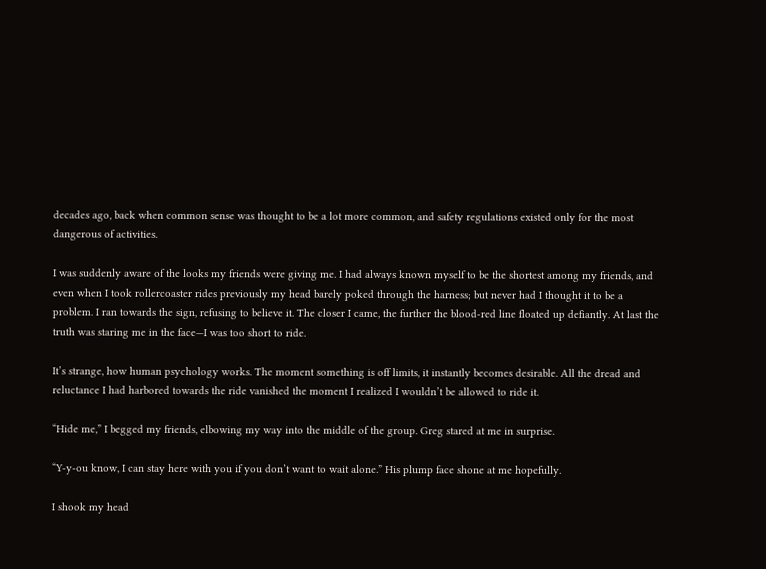decades ago, back when common sense was thought to be a lot more common, and safety regulations existed only for the most dangerous of activities.

I was suddenly aware of the looks my friends were giving me. I had always known myself to be the shortest among my friends, and even when I took rollercoaster rides previously my head barely poked through the harness; but never had I thought it to be a problem. I ran towards the sign, refusing to believe it. The closer I came, the further the blood-red line floated up defiantly. At last the truth was staring me in the face—I was too short to ride.

It’s strange, how human psychology works. The moment something is off limits, it instantly becomes desirable. All the dread and reluctance I had harbored towards the ride vanished the moment I realized I wouldn’t be allowed to ride it.

“Hide me,” I begged my friends, elbowing my way into the middle of the group. Greg stared at me in surprise.

“Y-y-ou know, I can stay here with you if you don’t want to wait alone.” His plump face shone at me hopefully.

I shook my head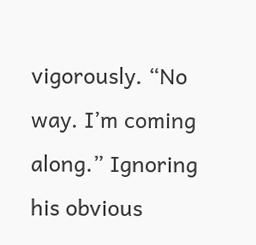vigorously. “No way. I’m coming along.” Ignoring his obvious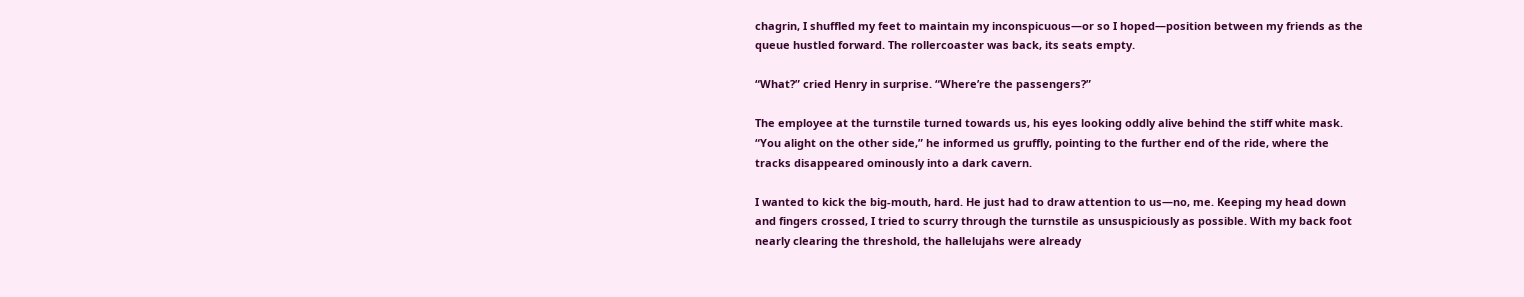chagrin, I shuffled my feet to maintain my inconspicuous—or so I hoped—position between my friends as the queue hustled forward. The rollercoaster was back, its seats empty.

“What?” cried Henry in surprise. “Where’re the passengers?”

The employee at the turnstile turned towards us, his eyes looking oddly alive behind the stiff white mask. “You alight on the other side,” he informed us gruffly, pointing to the further end of the ride, where the tracks disappeared ominously into a dark cavern.

I wanted to kick the big-mouth, hard. He just had to draw attention to us—no, me. Keeping my head down and fingers crossed, I tried to scurry through the turnstile as unsuspiciously as possible. With my back foot nearly clearing the threshold, the hallelujahs were already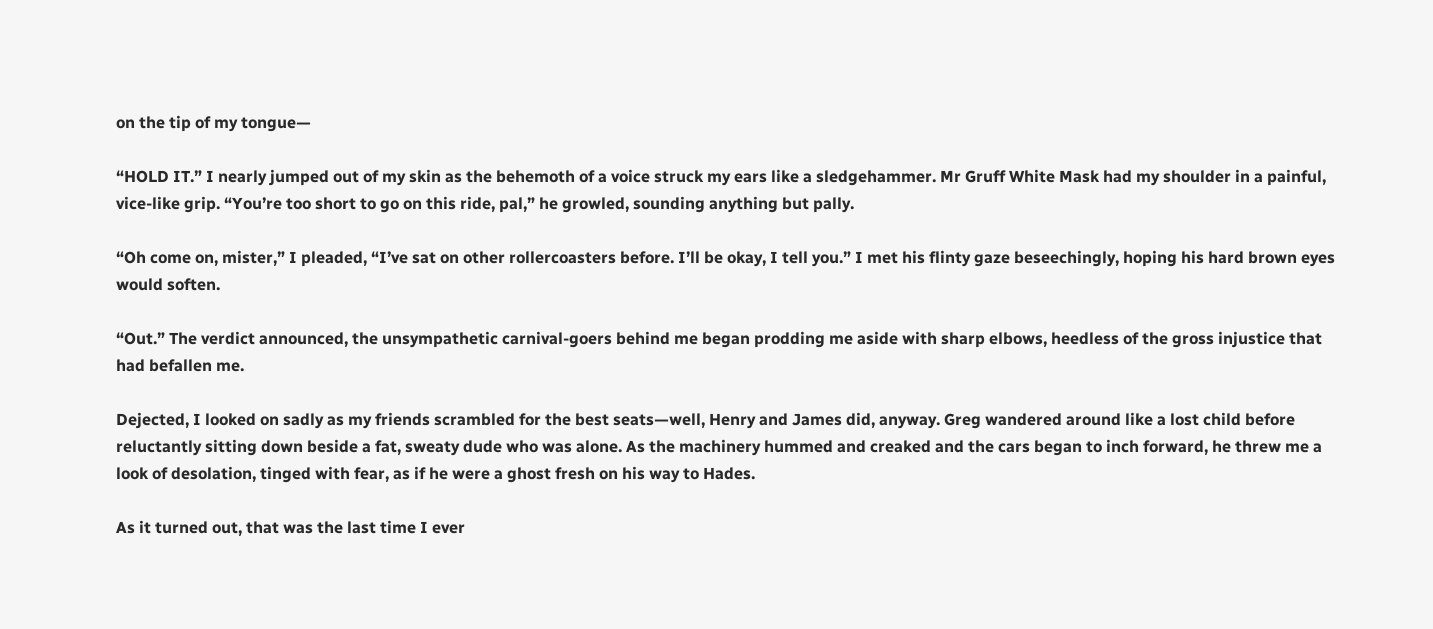on the tip of my tongue—

“HOLD IT.” I nearly jumped out of my skin as the behemoth of a voice struck my ears like a sledgehammer. Mr Gruff White Mask had my shoulder in a painful, vice-like grip. “You’re too short to go on this ride, pal,” he growled, sounding anything but pally.

“Oh come on, mister,” I pleaded, “I’ve sat on other rollercoasters before. I’ll be okay, I tell you.” I met his flinty gaze beseechingly, hoping his hard brown eyes would soften.

“Out.” The verdict announced, the unsympathetic carnival-goers behind me began prodding me aside with sharp elbows, heedless of the gross injustice that had befallen me.

Dejected, I looked on sadly as my friends scrambled for the best seats—well, Henry and James did, anyway. Greg wandered around like a lost child before reluctantly sitting down beside a fat, sweaty dude who was alone. As the machinery hummed and creaked and the cars began to inch forward, he threw me a look of desolation, tinged with fear, as if he were a ghost fresh on his way to Hades.

As it turned out, that was the last time I ever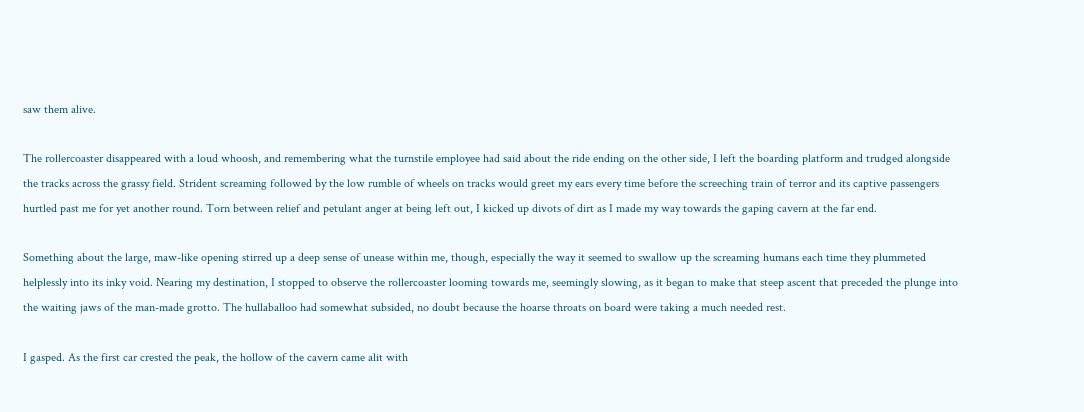saw them alive.

The rollercoaster disappeared with a loud whoosh, and remembering what the turnstile employee had said about the ride ending on the other side, I left the boarding platform and trudged alongside the tracks across the grassy field. Strident screaming followed by the low rumble of wheels on tracks would greet my ears every time before the screeching train of terror and its captive passengers hurtled past me for yet another round. Torn between relief and petulant anger at being left out, I kicked up divots of dirt as I made my way towards the gaping cavern at the far end.

Something about the large, maw-like opening stirred up a deep sense of unease within me, though, especially the way it seemed to swallow up the screaming humans each time they plummeted helplessly into its inky void. Nearing my destination, I stopped to observe the rollercoaster looming towards me, seemingly slowing, as it began to make that steep ascent that preceded the plunge into the waiting jaws of the man-made grotto. The hullaballoo had somewhat subsided, no doubt because the hoarse throats on board were taking a much needed rest.

I gasped. As the first car crested the peak, the hollow of the cavern came alit with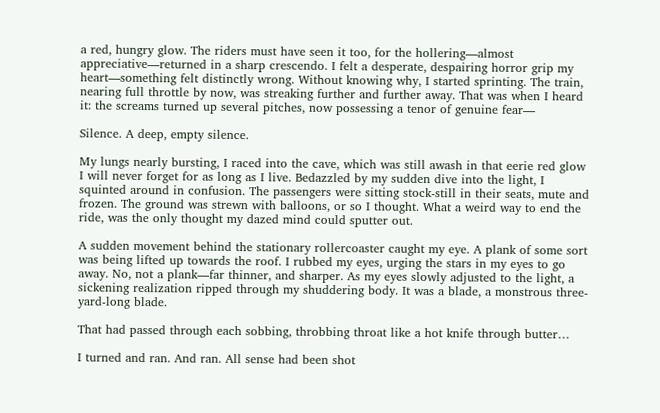a red, hungry glow. The riders must have seen it too, for the hollering—almost appreciative—returned in a sharp crescendo. I felt a desperate, despairing horror grip my heart—something felt distinctly wrong. Without knowing why, I started sprinting. The train, nearing full throttle by now, was streaking further and further away. That was when I heard it: the screams turned up several pitches, now possessing a tenor of genuine fear—

Silence. A deep, empty silence.

My lungs nearly bursting, I raced into the cave, which was still awash in that eerie red glow I will never forget for as long as I live. Bedazzled by my sudden dive into the light, I squinted around in confusion. The passengers were sitting stock-still in their seats, mute and frozen. The ground was strewn with balloons, or so I thought. What a weird way to end the ride, was the only thought my dazed mind could sputter out.

A sudden movement behind the stationary rollercoaster caught my eye. A plank of some sort was being lifted up towards the roof. I rubbed my eyes, urging the stars in my eyes to go away. No, not a plank—far thinner, and sharper. As my eyes slowly adjusted to the light, a sickening realization ripped through my shuddering body. It was a blade, a monstrous three-yard-long blade.

That had passed through each sobbing, throbbing throat like a hot knife through butter…

I turned and ran. And ran. All sense had been shot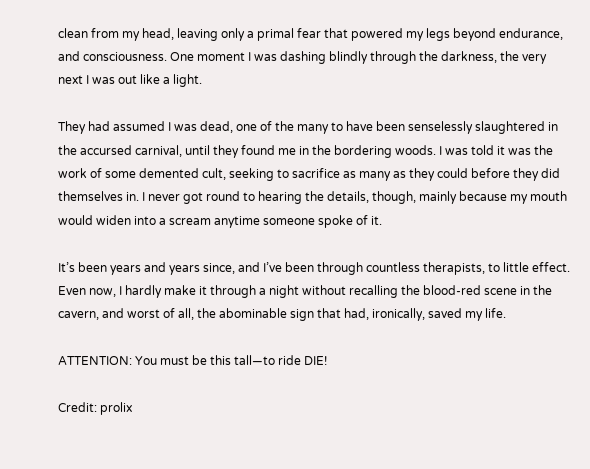clean from my head, leaving only a primal fear that powered my legs beyond endurance, and consciousness. One moment I was dashing blindly through the darkness, the very next I was out like a light.

They had assumed I was dead, one of the many to have been senselessly slaughtered in the accursed carnival, until they found me in the bordering woods. I was told it was the work of some demented cult, seeking to sacrifice as many as they could before they did themselves in. I never got round to hearing the details, though, mainly because my mouth would widen into a scream anytime someone spoke of it.

It’s been years and years since, and I’ve been through countless therapists, to little effect. Even now, I hardly make it through a night without recalling the blood-red scene in the cavern, and worst of all, the abominable sign that had, ironically, saved my life.

ATTENTION: You must be this tall—to ride DIE!

Credit: prolix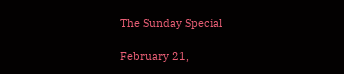The Sunday Special

February 21,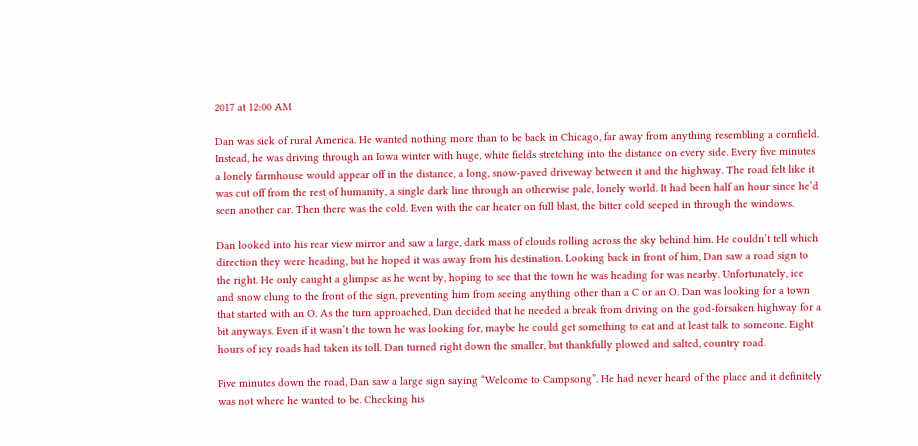2017 at 12:00 AM

Dan was sick of rural America. He wanted nothing more than to be back in Chicago, far away from anything resembling a cornfield. Instead, he was driving through an Iowa winter with huge, white fields stretching into the distance on every side. Every five minutes a lonely farmhouse would appear off in the distance, a long, snow-paved driveway between it and the highway. The road felt like it was cut off from the rest of humanity, a single dark line through an otherwise pale, lonely world. It had been half an hour since he’d seen another car. Then there was the cold. Even with the car heater on full blast, the bitter cold seeped in through the windows.

Dan looked into his rear view mirror and saw a large, dark mass of clouds rolling across the sky behind him. He couldn’t tell which direction they were heading, but he hoped it was away from his destination. Looking back in front of him, Dan saw a road sign to the right. He only caught a glimpse as he went by, hoping to see that the town he was heading for was nearby. Unfortunately, ice and snow clung to the front of the sign, preventing him from seeing anything other than a C or an O. Dan was looking for a town that started with an O. As the turn approached, Dan decided that he needed a break from driving on the god-forsaken highway for a bit anyways. Even if it wasn’t the town he was looking for, maybe he could get something to eat and at least talk to someone. Eight hours of icy roads had taken its toll. Dan turned right down the smaller, but thankfully plowed and salted, country road.

Five minutes down the road, Dan saw a large sign saying “Welcome to Campsong”. He had never heard of the place and it definitely was not where he wanted to be. Checking his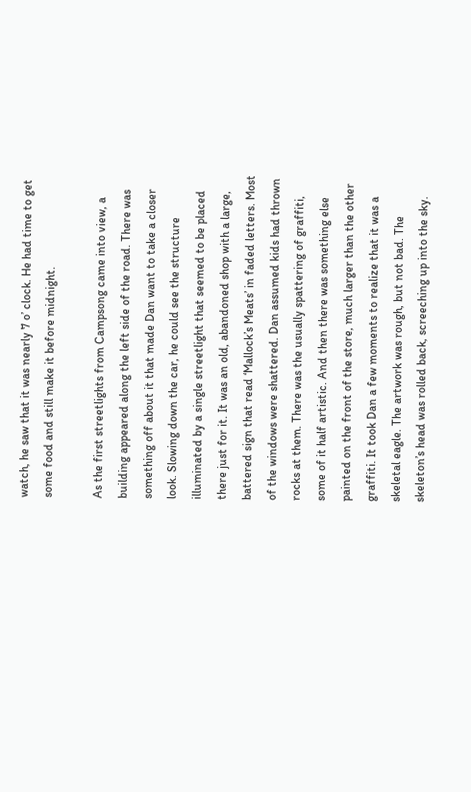watch, he saw that it was nearly 7 o’ clock. He had time to get some food and still make it before midnight.

As the first streetlights from Campsong came into view, a building appeared along the left side of the road. There was something off about it that made Dan want to take a closer look. Slowing down the car, he could see the structure illuminated by a single streetlight that seemed to be placed there just for it. It was an old, abandoned shop with a large, battered sign that read ‘Mallock’s Meats’ in faded letters. Most of the windows were shattered. Dan assumed kids had thrown rocks at them. There was the usually spattering of graffiti, some of it half artistic. And then there was something else painted on the front of the store, much larger than the other graffiti. It took Dan a few moments to realize that it was a skeletal eagle. The artwork was rough, but not bad. The skeleton’s head was rolled back, screeching up into the sky.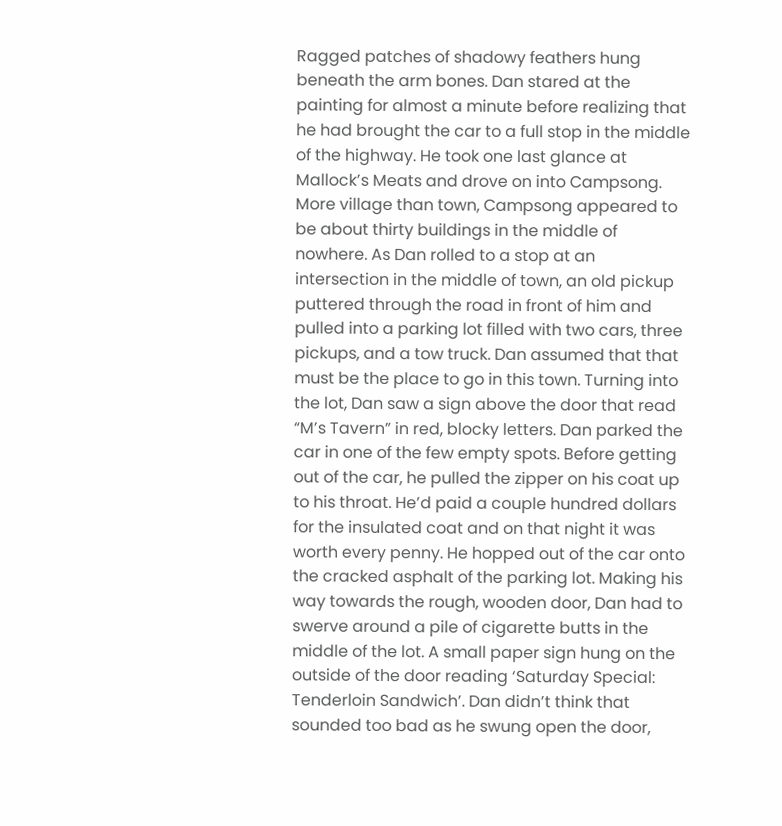Ragged patches of shadowy feathers hung beneath the arm bones. Dan stared at the painting for almost a minute before realizing that he had brought the car to a full stop in the middle of the highway. He took one last glance at Mallock’s Meats and drove on into Campsong.
More village than town, Campsong appeared to be about thirty buildings in the middle of nowhere. As Dan rolled to a stop at an intersection in the middle of town, an old pickup puttered through the road in front of him and pulled into a parking lot filled with two cars, three pickups, and a tow truck. Dan assumed that that must be the place to go in this town. Turning into the lot, Dan saw a sign above the door that read “M’s Tavern” in red, blocky letters. Dan parked the car in one of the few empty spots. Before getting out of the car, he pulled the zipper on his coat up to his throat. He’d paid a couple hundred dollars for the insulated coat and on that night it was worth every penny. He hopped out of the car onto the cracked asphalt of the parking lot. Making his way towards the rough, wooden door, Dan had to swerve around a pile of cigarette butts in the middle of the lot. A small paper sign hung on the outside of the door reading ‘Saturday Special: Tenderloin Sandwich’. Dan didn’t think that sounded too bad as he swung open the door,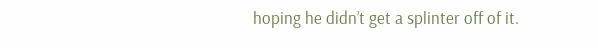hoping he didn’t get a splinter off of it.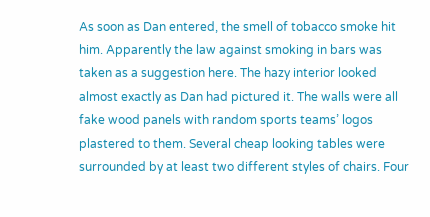As soon as Dan entered, the smell of tobacco smoke hit him. Apparently the law against smoking in bars was taken as a suggestion here. The hazy interior looked almost exactly as Dan had pictured it. The walls were all fake wood panels with random sports teams’ logos plastered to them. Several cheap looking tables were surrounded by at least two different styles of chairs. Four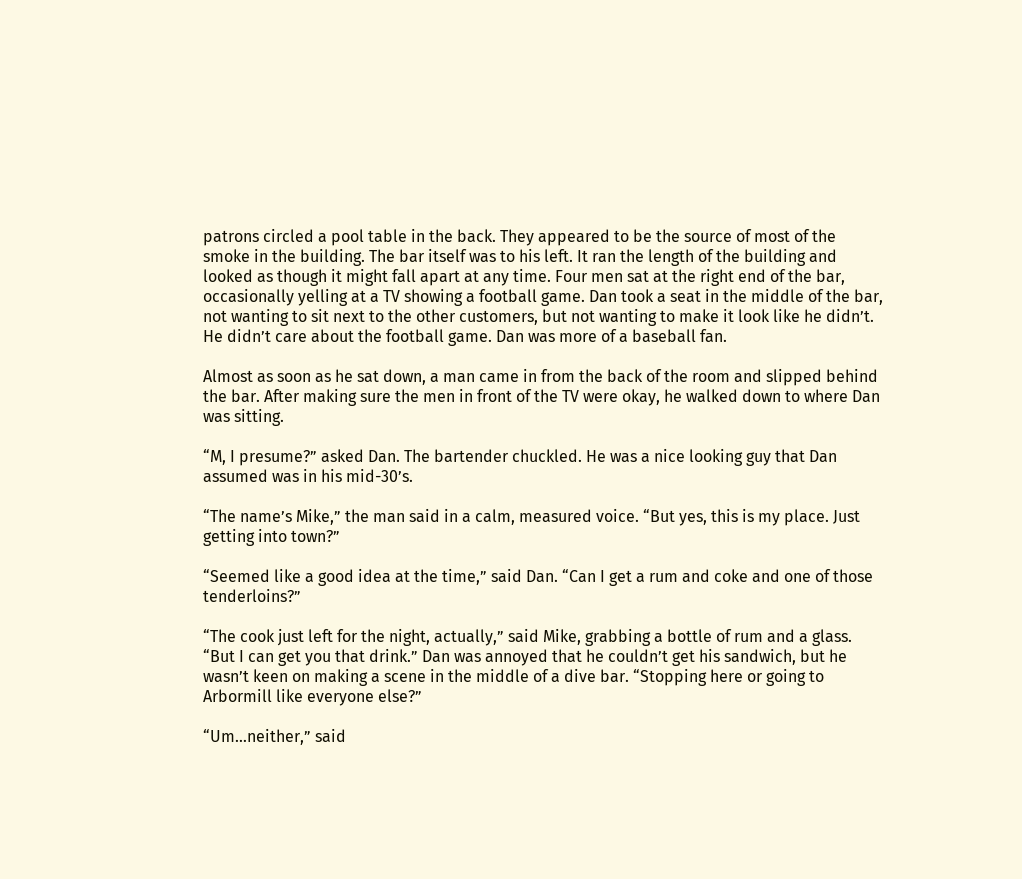patrons circled a pool table in the back. They appeared to be the source of most of the smoke in the building. The bar itself was to his left. It ran the length of the building and looked as though it might fall apart at any time. Four men sat at the right end of the bar, occasionally yelling at a TV showing a football game. Dan took a seat in the middle of the bar, not wanting to sit next to the other customers, but not wanting to make it look like he didn’t. He didn’t care about the football game. Dan was more of a baseball fan.

Almost as soon as he sat down, a man came in from the back of the room and slipped behind the bar. After making sure the men in front of the TV were okay, he walked down to where Dan was sitting.

“M, I presume?” asked Dan. The bartender chuckled. He was a nice looking guy that Dan assumed was in his mid-30’s.

“The name’s Mike,” the man said in a calm, measured voice. “But yes, this is my place. Just getting into town?”

“Seemed like a good idea at the time,” said Dan. “Can I get a rum and coke and one of those tenderloins?”

“The cook just left for the night, actually,” said Mike, grabbing a bottle of rum and a glass. “But I can get you that drink.” Dan was annoyed that he couldn’t get his sandwich, but he wasn’t keen on making a scene in the middle of a dive bar. “Stopping here or going to Arbormill like everyone else?”

“Um…neither,” said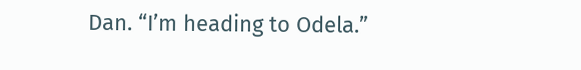Dan. “I’m heading to Odela.”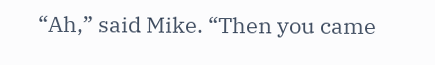“Ah,” said Mike. “Then you came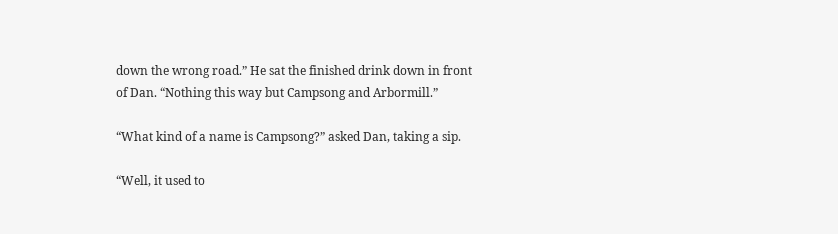down the wrong road.” He sat the finished drink down in front of Dan. “Nothing this way but Campsong and Arbormill.”

“What kind of a name is Campsong?” asked Dan, taking a sip.

“Well, it used to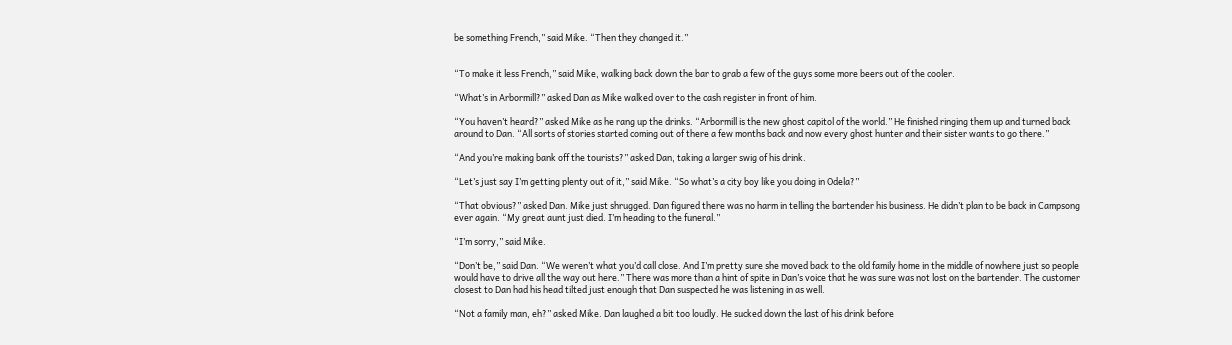be something French,” said Mike. “Then they changed it.”


“To make it less French,” said Mike, walking back down the bar to grab a few of the guys some more beers out of the cooler.

“What’s in Arbormill?” asked Dan as Mike walked over to the cash register in front of him.

“You haven’t heard?” asked Mike as he rang up the drinks. “Arbormill is the new ghost capitol of the world.” He finished ringing them up and turned back around to Dan. “All sorts of stories started coming out of there a few months back and now every ghost hunter and their sister wants to go there.”

“And you’re making bank off the tourists?” asked Dan, taking a larger swig of his drink.

“Let’s just say I’m getting plenty out of it,” said Mike. “So what’s a city boy like you doing in Odela?”

“That obvious?” asked Dan. Mike just shrugged. Dan figured there was no harm in telling the bartender his business. He didn’t plan to be back in Campsong ever again. “My great aunt just died. I’m heading to the funeral.”

“I’m sorry,” said Mike.

“Don’t be,” said Dan. “We weren’t what you’d call close. And I’m pretty sure she moved back to the old family home in the middle of nowhere just so people would have to drive all the way out here.” There was more than a hint of spite in Dan’s voice that he was sure was not lost on the bartender. The customer closest to Dan had his head tilted just enough that Dan suspected he was listening in as well.

“Not a family man, eh?” asked Mike. Dan laughed a bit too loudly. He sucked down the last of his drink before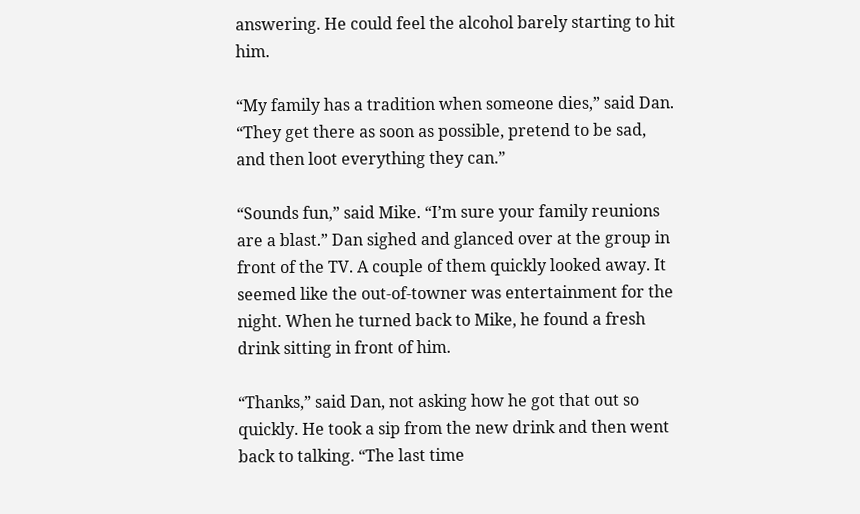answering. He could feel the alcohol barely starting to hit him.

“My family has a tradition when someone dies,” said Dan. “They get there as soon as possible, pretend to be sad, and then loot everything they can.”

“Sounds fun,” said Mike. “I’m sure your family reunions are a blast.” Dan sighed and glanced over at the group in front of the TV. A couple of them quickly looked away. It seemed like the out-of-towner was entertainment for the night. When he turned back to Mike, he found a fresh drink sitting in front of him.

“Thanks,” said Dan, not asking how he got that out so quickly. He took a sip from the new drink and then went back to talking. “The last time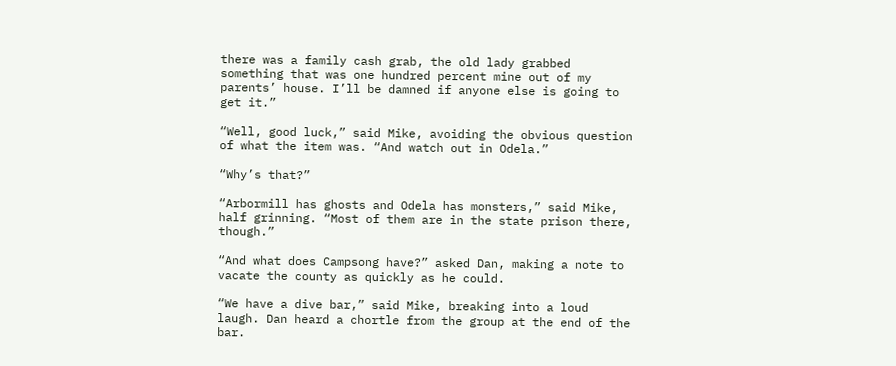there was a family cash grab, the old lady grabbed something that was one hundred percent mine out of my parents’ house. I’ll be damned if anyone else is going to get it.”

“Well, good luck,” said Mike, avoiding the obvious question of what the item was. “And watch out in Odela.”

“Why’s that?”

“Arbormill has ghosts and Odela has monsters,” said Mike, half grinning. “Most of them are in the state prison there, though.”

“And what does Campsong have?” asked Dan, making a note to vacate the county as quickly as he could.

“We have a dive bar,” said Mike, breaking into a loud laugh. Dan heard a chortle from the group at the end of the bar.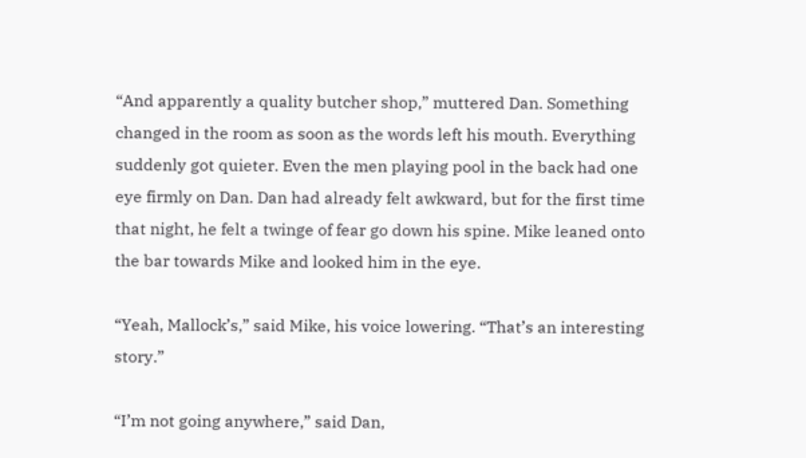“And apparently a quality butcher shop,” muttered Dan. Something changed in the room as soon as the words left his mouth. Everything suddenly got quieter. Even the men playing pool in the back had one eye firmly on Dan. Dan had already felt awkward, but for the first time that night, he felt a twinge of fear go down his spine. Mike leaned onto the bar towards Mike and looked him in the eye.

“Yeah, Mallock’s,” said Mike, his voice lowering. “That’s an interesting story.”

“I’m not going anywhere,” said Dan,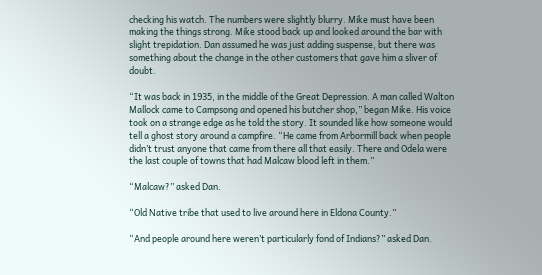checking his watch. The numbers were slightly blurry. Mike must have been making the things strong. Mike stood back up and looked around the bar with slight trepidation. Dan assumed he was just adding suspense, but there was something about the change in the other customers that gave him a sliver of doubt.

“It was back in 1935, in the middle of the Great Depression. A man called Walton Mallock came to Campsong and opened his butcher shop,” began Mike. His voice took on a strange edge as he told the story. It sounded like how someone would tell a ghost story around a campfire. “He came from Arbormill back when people didn’t trust anyone that came from there all that easily. There and Odela were the last couple of towns that had Malcaw blood left in them.”

“Malcaw?” asked Dan.

“Old Native tribe that used to live around here in Eldona County.”

“And people around here weren’t particularly fond of Indians?” asked Dan.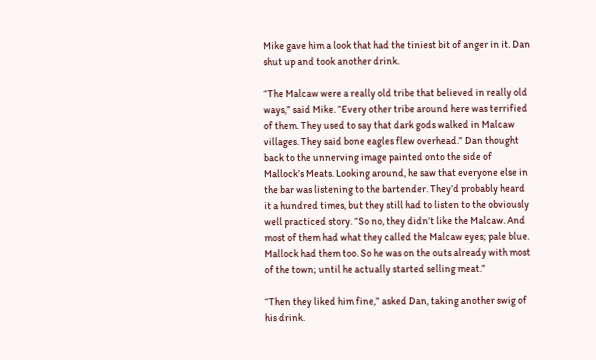Mike gave him a look that had the tiniest bit of anger in it. Dan shut up and took another drink.

“The Malcaw were a really old tribe that believed in really old ways,” said Mike. “Every other tribe around here was terrified of them. They used to say that dark gods walked in Malcaw villages. They said bone eagles flew overhead.” Dan thought back to the unnerving image painted onto the side of Mallock’s Meats. Looking around, he saw that everyone else in the bar was listening to the bartender. They’d probably heard it a hundred times, but they still had to listen to the obviously well practiced story. “So no, they didn’t like the Malcaw. And most of them had what they called the Malcaw eyes; pale blue. Mallock had them too. So he was on the outs already with most of the town; until he actually started selling meat.”

“Then they liked him fine,” asked Dan, taking another swig of his drink.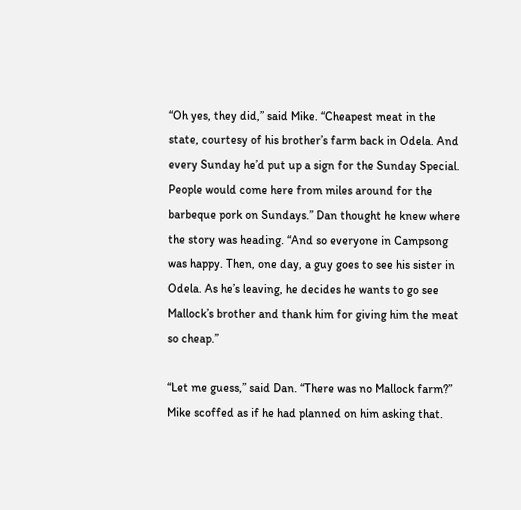“Oh yes, they did,” said Mike. “Cheapest meat in the state, courtesy of his brother’s farm back in Odela. And every Sunday he’d put up a sign for the Sunday Special. People would come here from miles around for the barbeque pork on Sundays.” Dan thought he knew where the story was heading. “And so everyone in Campsong was happy. Then, one day, a guy goes to see his sister in Odela. As he’s leaving, he decides he wants to go see Mallock’s brother and thank him for giving him the meat so cheap.”

“Let me guess,” said Dan. “There was no Mallock farm?” Mike scoffed as if he had planned on him asking that.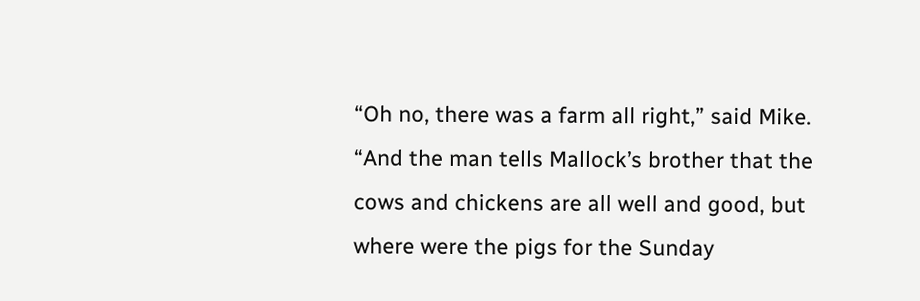“Oh no, there was a farm all right,” said Mike. “And the man tells Mallock’s brother that the cows and chickens are all well and good, but where were the pigs for the Sunday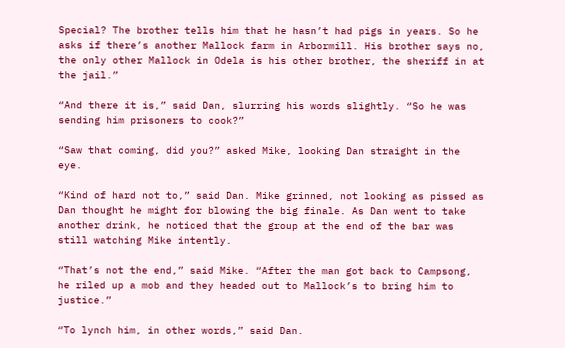Special? The brother tells him that he hasn’t had pigs in years. So he asks if there’s another Mallock farm in Arbormill. His brother says no, the only other Mallock in Odela is his other brother, the sheriff in at the jail.”

“And there it is,” said Dan, slurring his words slightly. “So he was sending him prisoners to cook?”

“Saw that coming, did you?” asked Mike, looking Dan straight in the eye.

“Kind of hard not to,” said Dan. Mike grinned, not looking as pissed as Dan thought he might for blowing the big finale. As Dan went to take another drink, he noticed that the group at the end of the bar was still watching Mike intently.

“That’s not the end,” said Mike. “After the man got back to Campsong, he riled up a mob and they headed out to Mallock’s to bring him to justice.”

“To lynch him, in other words,” said Dan.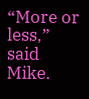“More or less,” said Mike.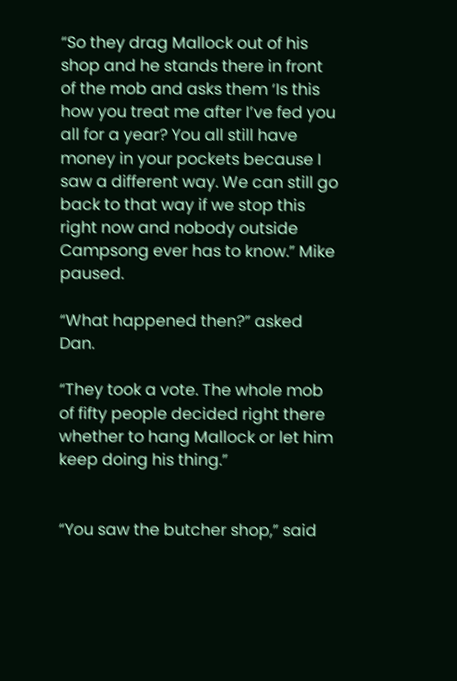“So they drag Mallock out of his shop and he stands there in front of the mob and asks them ‘Is this how you treat me after I’ve fed you all for a year? You all still have money in your pockets because I saw a different way. We can still go back to that way if we stop this right now and nobody outside Campsong ever has to know.” Mike paused.

“What happened then?” asked Dan.

“They took a vote. The whole mob of fifty people decided right there whether to hang Mallock or let him keep doing his thing.”


“You saw the butcher shop,” said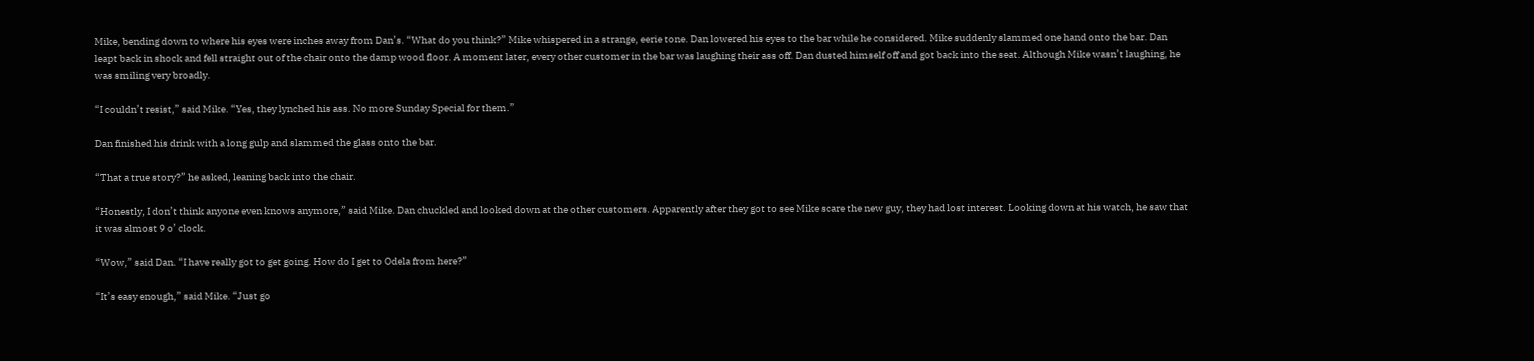Mike, bending down to where his eyes were inches away from Dan’s. “What do you think?” Mike whispered in a strange, eerie tone. Dan lowered his eyes to the bar while he considered. Mike suddenly slammed one hand onto the bar. Dan leapt back in shock and fell straight out of the chair onto the damp wood floor. A moment later, every other customer in the bar was laughing their ass off. Dan dusted himself off and got back into the seat. Although Mike wasn’t laughing, he was smiling very broadly.

“I couldn’t resist,” said Mike. “Yes, they lynched his ass. No more Sunday Special for them.”

Dan finished his drink with a long gulp and slammed the glass onto the bar.

“That a true story?” he asked, leaning back into the chair.

“Honestly, I don’t think anyone even knows anymore,” said Mike. Dan chuckled and looked down at the other customers. Apparently after they got to see Mike scare the new guy, they had lost interest. Looking down at his watch, he saw that it was almost 9 o’ clock.

“Wow,” said Dan. “I have really got to get going. How do I get to Odela from here?”

“It’s easy enough,” said Mike. “Just go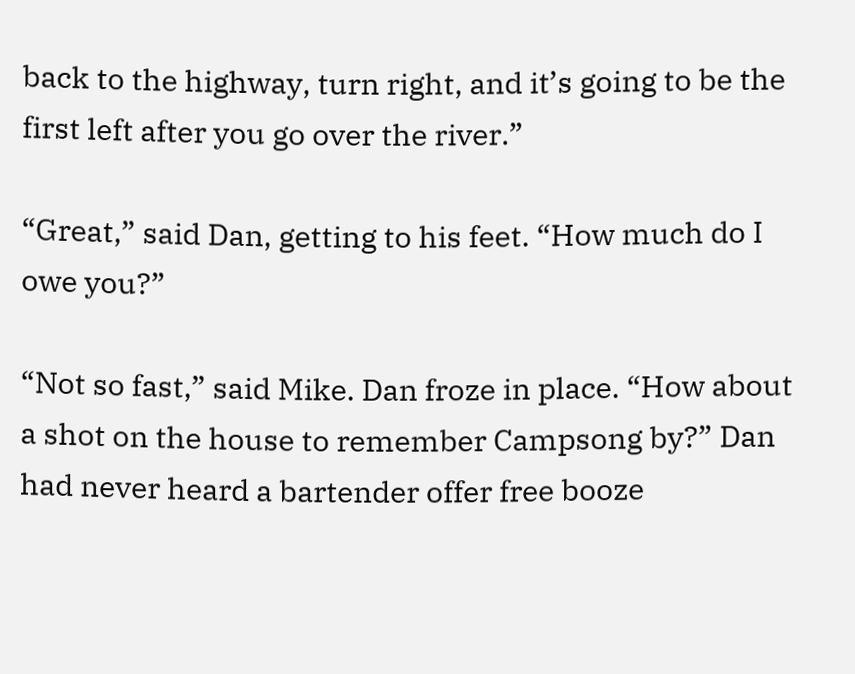back to the highway, turn right, and it’s going to be the first left after you go over the river.”

“Great,” said Dan, getting to his feet. “How much do I owe you?”

“Not so fast,” said Mike. Dan froze in place. “How about a shot on the house to remember Campsong by?” Dan had never heard a bartender offer free booze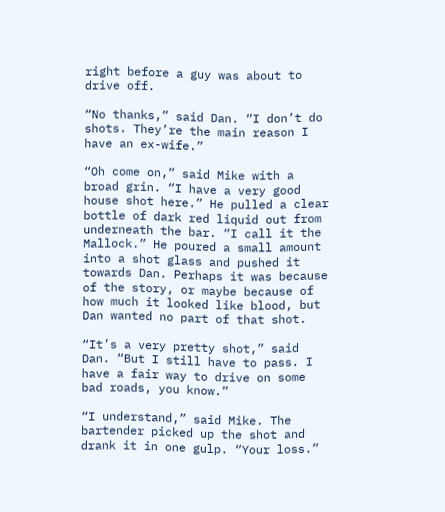right before a guy was about to drive off.

“No thanks,” said Dan. “I don’t do shots. They’re the main reason I have an ex-wife.”

“Oh come on,” said Mike with a broad grin. “I have a very good house shot here.” He pulled a clear bottle of dark red liquid out from underneath the bar. “I call it the Mallock.” He poured a small amount into a shot glass and pushed it towards Dan. Perhaps it was because of the story, or maybe because of how much it looked like blood, but Dan wanted no part of that shot.

“It’s a very pretty shot,” said Dan. “But I still have to pass. I have a fair way to drive on some bad roads, you know.”

“I understand,” said Mike. The bartender picked up the shot and drank it in one gulp. “Your loss.”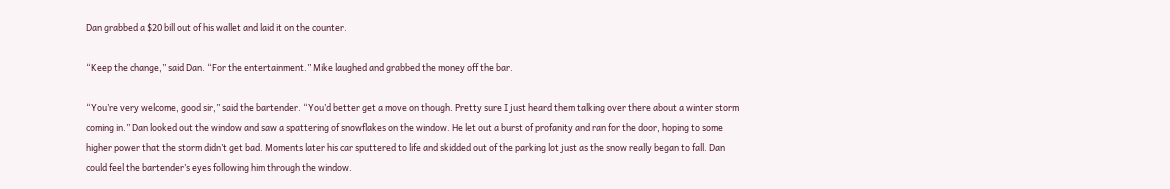Dan grabbed a $20 bill out of his wallet and laid it on the counter.

“Keep the change,” said Dan. “For the entertainment.” Mike laughed and grabbed the money off the bar.

“You’re very welcome, good sir,” said the bartender. “You’d better get a move on though. Pretty sure I just heard them talking over there about a winter storm coming in.” Dan looked out the window and saw a spattering of snowflakes on the window. He let out a burst of profanity and ran for the door, hoping to some higher power that the storm didn’t get bad. Moments later his car sputtered to life and skidded out of the parking lot just as the snow really began to fall. Dan could feel the bartender’s eyes following him through the window.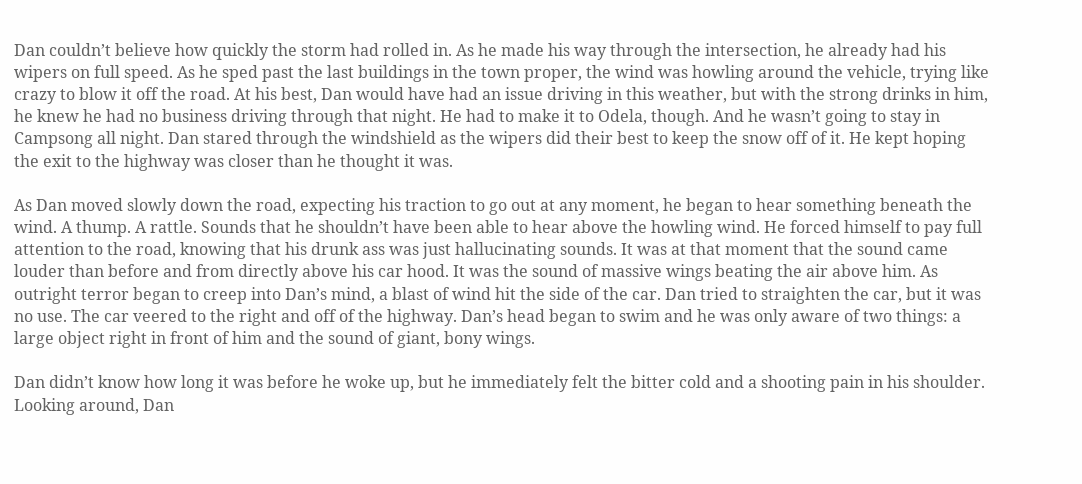Dan couldn’t believe how quickly the storm had rolled in. As he made his way through the intersection, he already had his wipers on full speed. As he sped past the last buildings in the town proper, the wind was howling around the vehicle, trying like crazy to blow it off the road. At his best, Dan would have had an issue driving in this weather, but with the strong drinks in him, he knew he had no business driving through that night. He had to make it to Odela, though. And he wasn’t going to stay in Campsong all night. Dan stared through the windshield as the wipers did their best to keep the snow off of it. He kept hoping the exit to the highway was closer than he thought it was.

As Dan moved slowly down the road, expecting his traction to go out at any moment, he began to hear something beneath the wind. A thump. A rattle. Sounds that he shouldn’t have been able to hear above the howling wind. He forced himself to pay full attention to the road, knowing that his drunk ass was just hallucinating sounds. It was at that moment that the sound came louder than before and from directly above his car hood. It was the sound of massive wings beating the air above him. As outright terror began to creep into Dan’s mind, a blast of wind hit the side of the car. Dan tried to straighten the car, but it was no use. The car veered to the right and off of the highway. Dan’s head began to swim and he was only aware of two things: a large object right in front of him and the sound of giant, bony wings.

Dan didn’t know how long it was before he woke up, but he immediately felt the bitter cold and a shooting pain in his shoulder. Looking around, Dan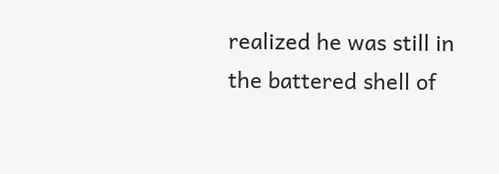realized he was still in the battered shell of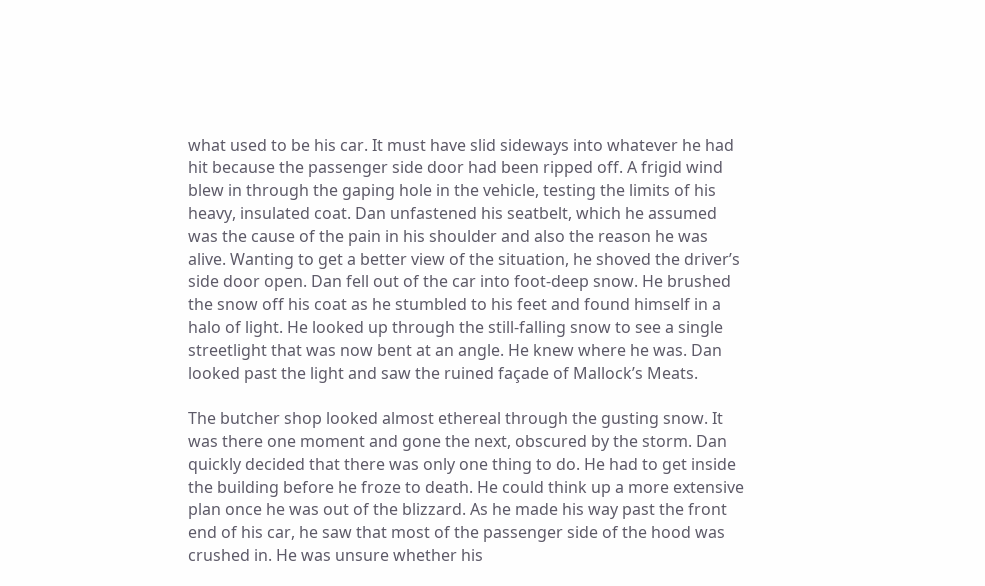what used to be his car. It must have slid sideways into whatever he had hit because the passenger side door had been ripped off. A frigid wind blew in through the gaping hole in the vehicle, testing the limits of his heavy, insulated coat. Dan unfastened his seatbelt, which he assumed was the cause of the pain in his shoulder and also the reason he was alive. Wanting to get a better view of the situation, he shoved the driver’s side door open. Dan fell out of the car into foot-deep snow. He brushed the snow off his coat as he stumbled to his feet and found himself in a halo of light. He looked up through the still-falling snow to see a single streetlight that was now bent at an angle. He knew where he was. Dan looked past the light and saw the ruined façade of Mallock’s Meats.

The butcher shop looked almost ethereal through the gusting snow. It was there one moment and gone the next, obscured by the storm. Dan quickly decided that there was only one thing to do. He had to get inside the building before he froze to death. He could think up a more extensive plan once he was out of the blizzard. As he made his way past the front end of his car, he saw that most of the passenger side of the hood was crushed in. He was unsure whether his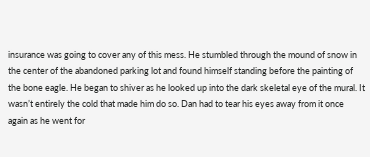insurance was going to cover any of this mess. He stumbled through the mound of snow in the center of the abandoned parking lot and found himself standing before the painting of the bone eagle. He began to shiver as he looked up into the dark skeletal eye of the mural. It wasn’t entirely the cold that made him do so. Dan had to tear his eyes away from it once again as he went for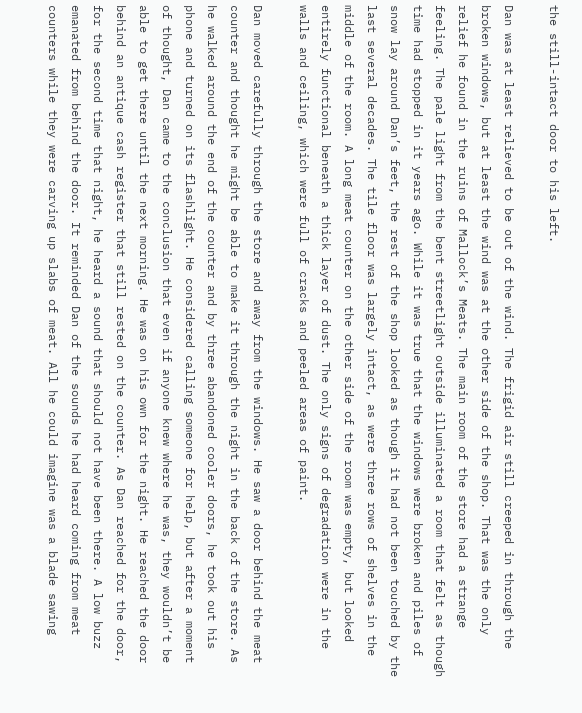the still-intact door to his left.

Dan was at least relieved to be out of the wind. The frigid air still creeped in through the broken windows, but at least the wind was at the other side of the shop. That was the only relief he found in the ruins of Mallock’s Meats. The main room of the store had a strange feeling. The pale light from the bent streetlight outside illuminated a room that felt as though time had stopped in it years ago. While it was true that the windows were broken and piles of snow lay around Dan’s feet, the rest of the shop looked as though it had not been touched by the last several decades. The tile floor was largely intact, as were three rows of shelves in the middle of the room. A long meat counter on the other side of the room was empty, but looked entirely functional beneath a thick layer of dust. The only signs of degradation were in the walls and ceiling, which were full of cracks and peeled areas of paint.

Dan moved carefully through the store and away from the windows. He saw a door behind the meat counter and thought he might be able to make it through the night in the back of the store. As he walked around the end of the counter and by three abandoned cooler doors, he took out his phone and turned on its flashlight. He considered calling someone for help, but after a moment of thought, Dan came to the conclusion that even if anyone knew where he was, they wouldn’t be able to get there until the next morning. He was on his own for the night. He reached the door behind an antique cash register that still rested on the counter. As Dan reached for the door, for the second time that night, he heard a sound that should not have been there. A low buzz emanated from behind the door. It reminded Dan of the sounds he had heard coming from meat counters while they were carving up slabs of meat. All he could imagine was a blade sawing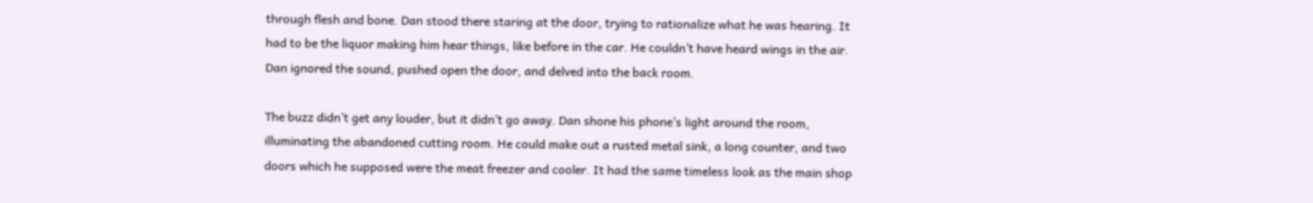through flesh and bone. Dan stood there staring at the door, trying to rationalize what he was hearing. It had to be the liquor making him hear things, like before in the car. He couldn’t have heard wings in the air. Dan ignored the sound, pushed open the door, and delved into the back room.

The buzz didn’t get any louder, but it didn’t go away. Dan shone his phone’s light around the room, illuminating the abandoned cutting room. He could make out a rusted metal sink, a long counter, and two doors which he supposed were the meat freezer and cooler. It had the same timeless look as the main shop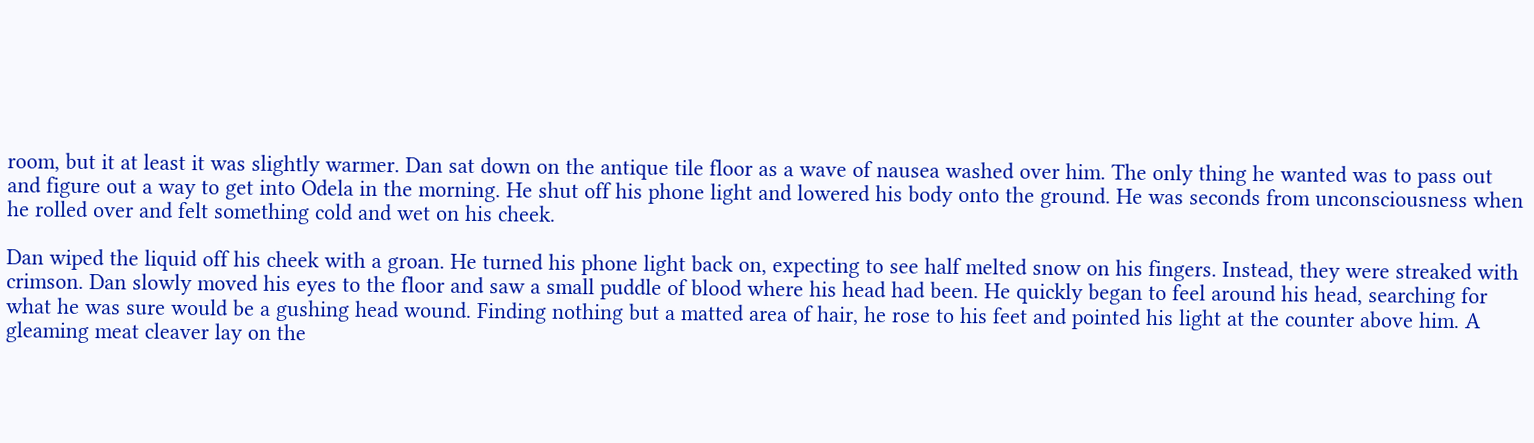room, but it at least it was slightly warmer. Dan sat down on the antique tile floor as a wave of nausea washed over him. The only thing he wanted was to pass out and figure out a way to get into Odela in the morning. He shut off his phone light and lowered his body onto the ground. He was seconds from unconsciousness when he rolled over and felt something cold and wet on his cheek.

Dan wiped the liquid off his cheek with a groan. He turned his phone light back on, expecting to see half melted snow on his fingers. Instead, they were streaked with crimson. Dan slowly moved his eyes to the floor and saw a small puddle of blood where his head had been. He quickly began to feel around his head, searching for what he was sure would be a gushing head wound. Finding nothing but a matted area of hair, he rose to his feet and pointed his light at the counter above him. A gleaming meat cleaver lay on the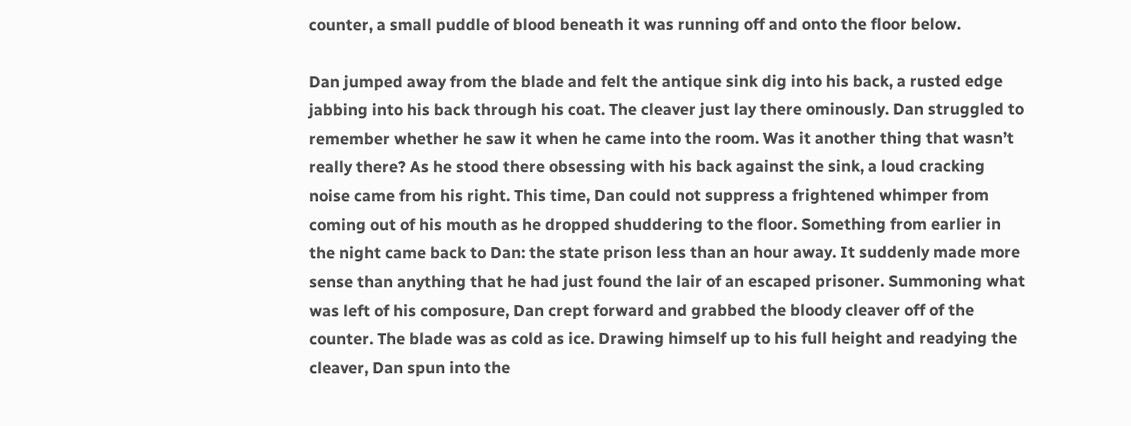counter, a small puddle of blood beneath it was running off and onto the floor below.

Dan jumped away from the blade and felt the antique sink dig into his back, a rusted edge jabbing into his back through his coat. The cleaver just lay there ominously. Dan struggled to remember whether he saw it when he came into the room. Was it another thing that wasn’t really there? As he stood there obsessing with his back against the sink, a loud cracking noise came from his right. This time, Dan could not suppress a frightened whimper from coming out of his mouth as he dropped shuddering to the floor. Something from earlier in the night came back to Dan: the state prison less than an hour away. It suddenly made more sense than anything that he had just found the lair of an escaped prisoner. Summoning what was left of his composure, Dan crept forward and grabbed the bloody cleaver off of the counter. The blade was as cold as ice. Drawing himself up to his full height and readying the cleaver, Dan spun into the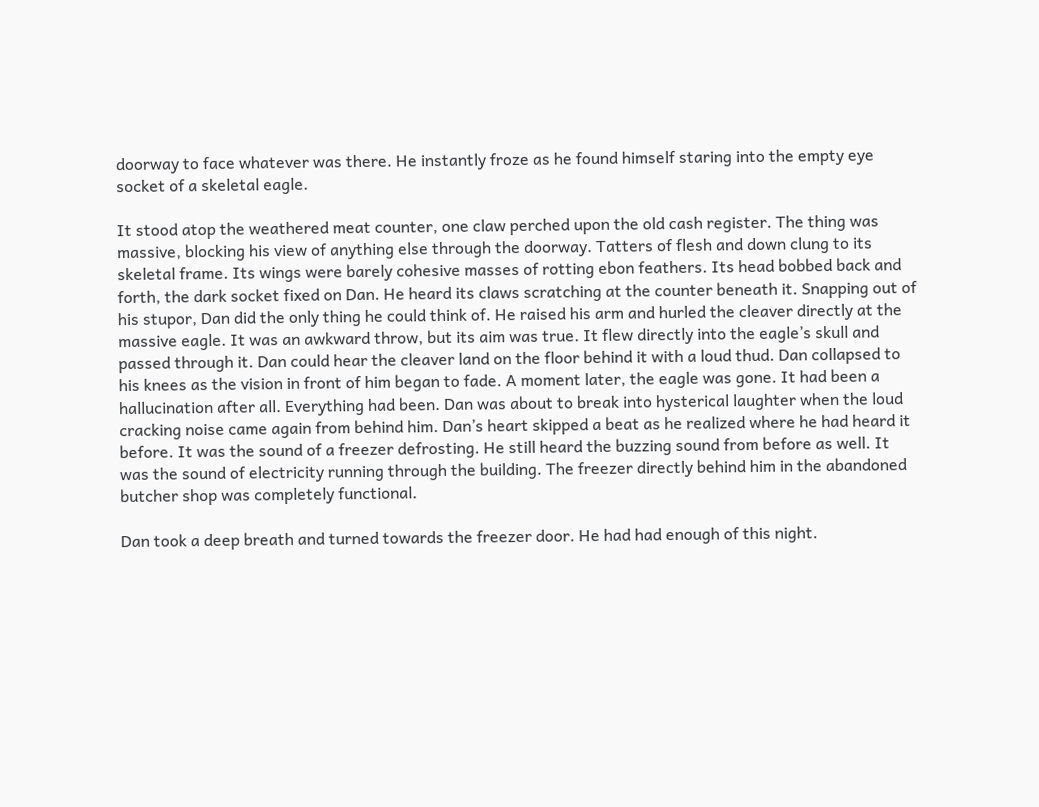doorway to face whatever was there. He instantly froze as he found himself staring into the empty eye socket of a skeletal eagle.

It stood atop the weathered meat counter, one claw perched upon the old cash register. The thing was massive, blocking his view of anything else through the doorway. Tatters of flesh and down clung to its skeletal frame. Its wings were barely cohesive masses of rotting ebon feathers. Its head bobbed back and forth, the dark socket fixed on Dan. He heard its claws scratching at the counter beneath it. Snapping out of his stupor, Dan did the only thing he could think of. He raised his arm and hurled the cleaver directly at the massive eagle. It was an awkward throw, but its aim was true. It flew directly into the eagle’s skull and passed through it. Dan could hear the cleaver land on the floor behind it with a loud thud. Dan collapsed to his knees as the vision in front of him began to fade. A moment later, the eagle was gone. It had been a hallucination after all. Everything had been. Dan was about to break into hysterical laughter when the loud cracking noise came again from behind him. Dan’s heart skipped a beat as he realized where he had heard it before. It was the sound of a freezer defrosting. He still heard the buzzing sound from before as well. It was the sound of electricity running through the building. The freezer directly behind him in the abandoned butcher shop was completely functional.

Dan took a deep breath and turned towards the freezer door. He had had enough of this night.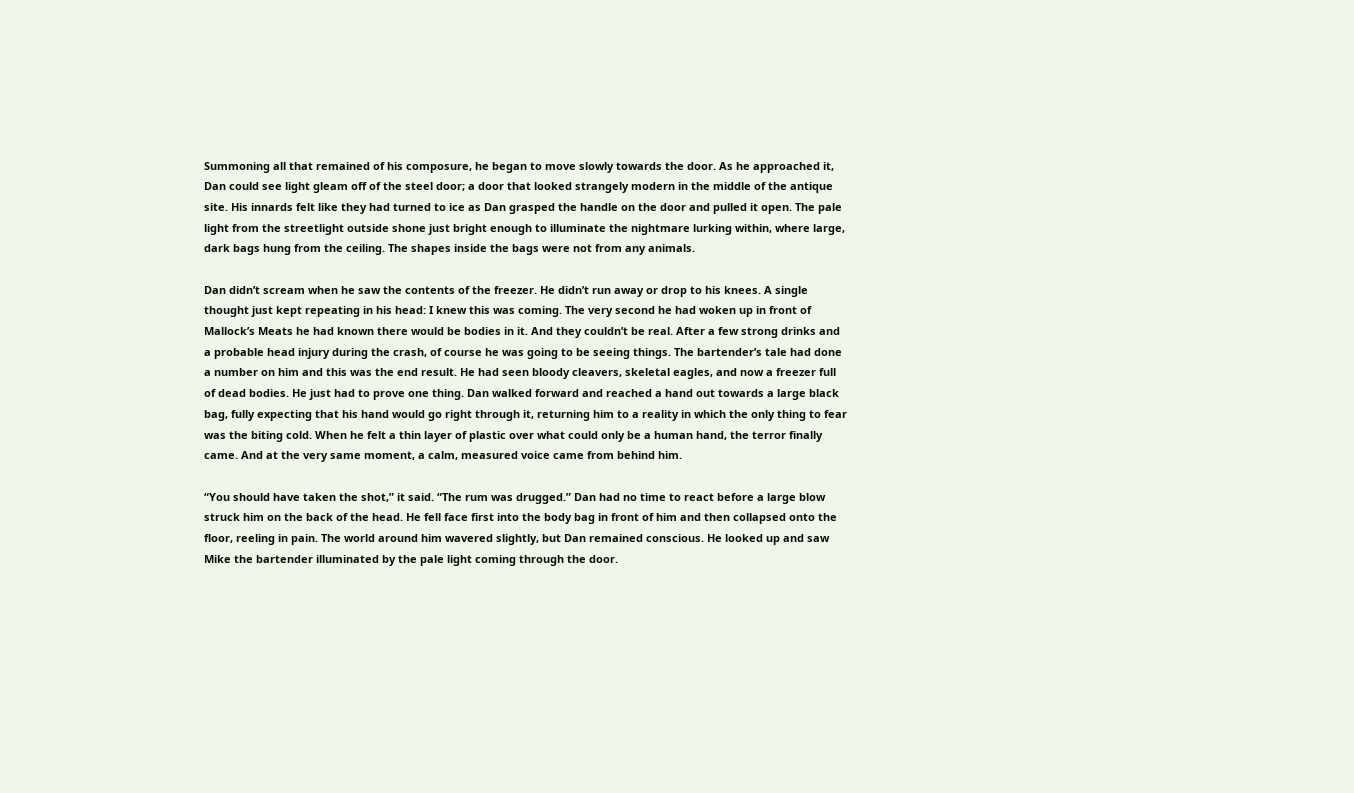Summoning all that remained of his composure, he began to move slowly towards the door. As he approached it, Dan could see light gleam off of the steel door; a door that looked strangely modern in the middle of the antique site. His innards felt like they had turned to ice as Dan grasped the handle on the door and pulled it open. The pale light from the streetlight outside shone just bright enough to illuminate the nightmare lurking within, where large, dark bags hung from the ceiling. The shapes inside the bags were not from any animals.

Dan didn’t scream when he saw the contents of the freezer. He didn’t run away or drop to his knees. A single thought just kept repeating in his head: I knew this was coming. The very second he had woken up in front of Mallock’s Meats he had known there would be bodies in it. And they couldn’t be real. After a few strong drinks and a probable head injury during the crash, of course he was going to be seeing things. The bartender’s tale had done a number on him and this was the end result. He had seen bloody cleavers, skeletal eagles, and now a freezer full of dead bodies. He just had to prove one thing. Dan walked forward and reached a hand out towards a large black bag, fully expecting that his hand would go right through it, returning him to a reality in which the only thing to fear was the biting cold. When he felt a thin layer of plastic over what could only be a human hand, the terror finally came. And at the very same moment, a calm, measured voice came from behind him.

“You should have taken the shot,” it said. “The rum was drugged.” Dan had no time to react before a large blow struck him on the back of the head. He fell face first into the body bag in front of him and then collapsed onto the floor, reeling in pain. The world around him wavered slightly, but Dan remained conscious. He looked up and saw Mike the bartender illuminated by the pale light coming through the door.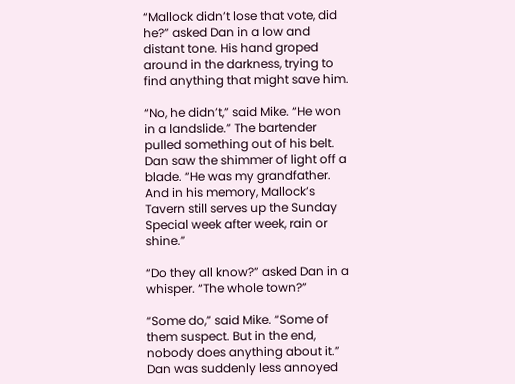“Mallock didn’t lose that vote, did he?” asked Dan in a low and distant tone. His hand groped around in the darkness, trying to find anything that might save him.

“No, he didn’t,” said Mike. “He won in a landslide.” The bartender pulled something out of his belt. Dan saw the shimmer of light off a blade. “He was my grandfather. And in his memory, Mallock’s Tavern still serves up the Sunday Special week after week, rain or shine.”

“Do they all know?” asked Dan in a whisper. “The whole town?”

“Some do,” said Mike. “Some of them suspect. But in the end, nobody does anything about it.” Dan was suddenly less annoyed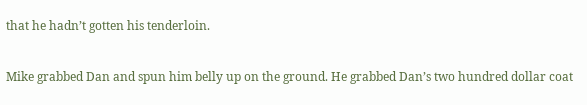that he hadn’t gotten his tenderloin.

Mike grabbed Dan and spun him belly up on the ground. He grabbed Dan’s two hundred dollar coat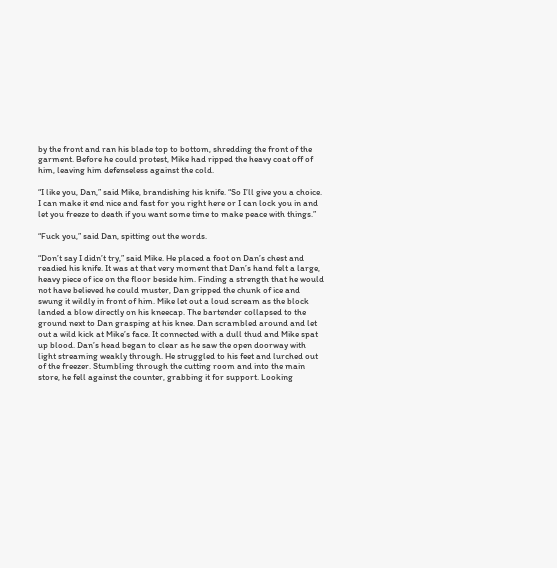by the front and ran his blade top to bottom, shredding the front of the garment. Before he could protest, Mike had ripped the heavy coat off of him, leaving him defenseless against the cold.

“I like you, Dan,” said Mike, brandishing his knife. “So I’ll give you a choice. I can make it end nice and fast for you right here or I can lock you in and let you freeze to death if you want some time to make peace with things.”

“Fuck you,” said Dan, spitting out the words.

“Don’t say I didn’t try,” said Mike. He placed a foot on Dan’s chest and readied his knife. It was at that very moment that Dan’s hand felt a large, heavy piece of ice on the floor beside him. Finding a strength that he would not have believed he could muster, Dan gripped the chunk of ice and swung it wildly in front of him. Mike let out a loud scream as the block landed a blow directly on his kneecap. The bartender collapsed to the ground next to Dan grasping at his knee. Dan scrambled around and let out a wild kick at Mike’s face. It connected with a dull thud and Mike spat up blood. Dan’s head began to clear as he saw the open doorway with light streaming weakly through. He struggled to his feet and lurched out of the freezer. Stumbling through the cutting room and into the main store, he fell against the counter, grabbing it for support. Looking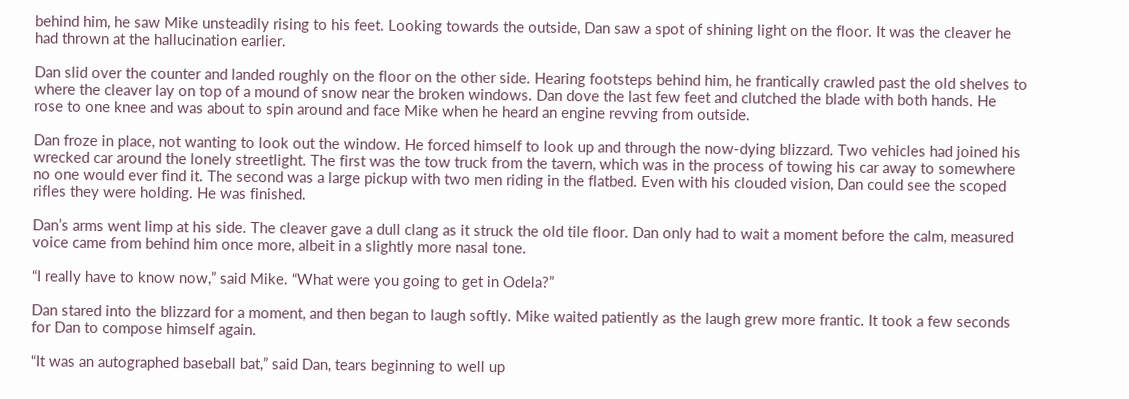behind him, he saw Mike unsteadily rising to his feet. Looking towards the outside, Dan saw a spot of shining light on the floor. It was the cleaver he had thrown at the hallucination earlier.

Dan slid over the counter and landed roughly on the floor on the other side. Hearing footsteps behind him, he frantically crawled past the old shelves to where the cleaver lay on top of a mound of snow near the broken windows. Dan dove the last few feet and clutched the blade with both hands. He rose to one knee and was about to spin around and face Mike when he heard an engine revving from outside.

Dan froze in place, not wanting to look out the window. He forced himself to look up and through the now-dying blizzard. Two vehicles had joined his wrecked car around the lonely streetlight. The first was the tow truck from the tavern, which was in the process of towing his car away to somewhere no one would ever find it. The second was a large pickup with two men riding in the flatbed. Even with his clouded vision, Dan could see the scoped rifles they were holding. He was finished.

Dan’s arms went limp at his side. The cleaver gave a dull clang as it struck the old tile floor. Dan only had to wait a moment before the calm, measured voice came from behind him once more, albeit in a slightly more nasal tone.

“I really have to know now,” said Mike. “What were you going to get in Odela?”

Dan stared into the blizzard for a moment, and then began to laugh softly. Mike waited patiently as the laugh grew more frantic. It took a few seconds for Dan to compose himself again.

“It was an autographed baseball bat,” said Dan, tears beginning to well up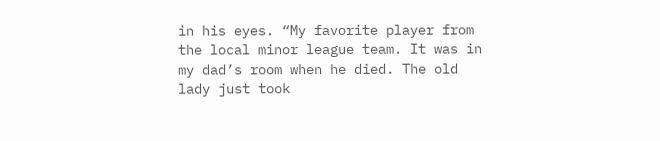in his eyes. “My favorite player from the local minor league team. It was in my dad’s room when he died. The old lady just took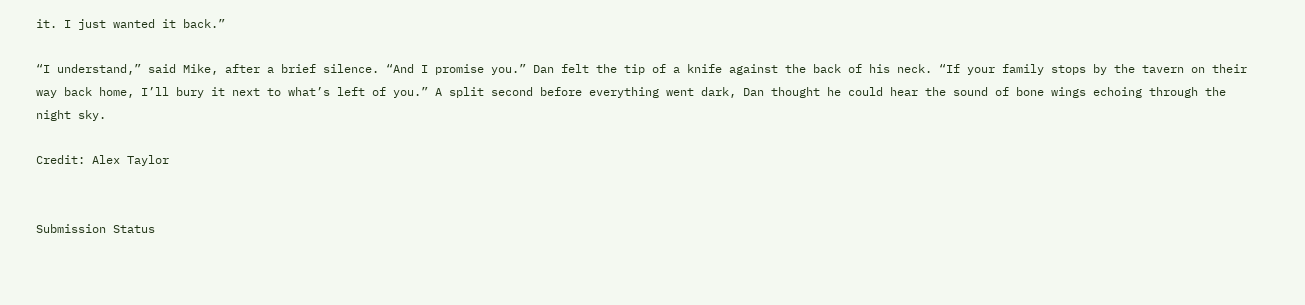it. I just wanted it back.”

“I understand,” said Mike, after a brief silence. “And I promise you.” Dan felt the tip of a knife against the back of his neck. “If your family stops by the tavern on their way back home, I’ll bury it next to what’s left of you.” A split second before everything went dark, Dan thought he could hear the sound of bone wings echoing through the night sky.

Credit: Alex Taylor


Submission Status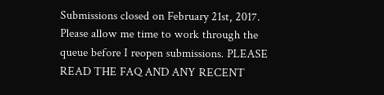Submissions closed on February 21st, 2017. Please allow me time to work through the queue before I reopen submissions. PLEASE READ THE FAQ AND ANY RECENT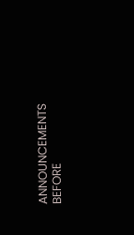ANNOUNCEMENTS BEFORE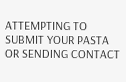ATTEMPTING TO SUBMIT YOUR PASTA OR SENDING CONTACT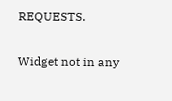REQUESTS.

Widget not in any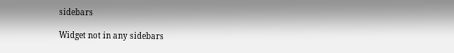sidebars

Widget not in any sidebars